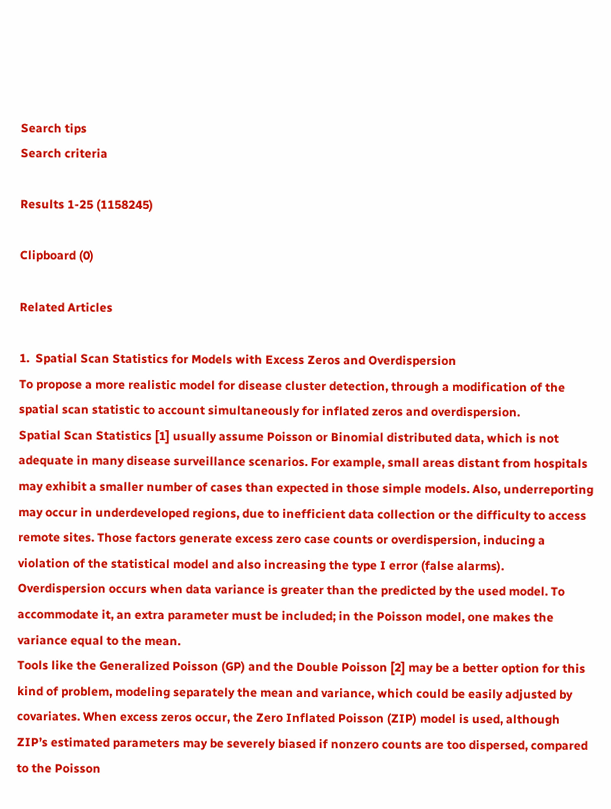Search tips
Search criteria

Results 1-25 (1158245)

Clipboard (0)

Related Articles

1.  Spatial Scan Statistics for Models with Excess Zeros and Overdispersion
To propose a more realistic model for disease cluster detection, through a modification of the spatial scan statistic to account simultaneously for inflated zeros and overdispersion.
Spatial Scan Statistics [1] usually assume Poisson or Binomial distributed data, which is not adequate in many disease surveillance scenarios. For example, small areas distant from hospitals may exhibit a smaller number of cases than expected in those simple models. Also, underreporting may occur in underdeveloped regions, due to inefficient data collection or the difficulty to access remote sites. Those factors generate excess zero case counts or overdispersion, inducing a violation of the statistical model and also increasing the type I error (false alarms). Overdispersion occurs when data variance is greater than the predicted by the used model. To accommodate it, an extra parameter must be included; in the Poisson model, one makes the variance equal to the mean.
Tools like the Generalized Poisson (GP) and the Double Poisson [2] may be a better option for this kind of problem, modeling separately the mean and variance, which could be easily adjusted by covariates. When excess zeros occur, the Zero Inflated Poisson (ZIP) model is used, although ZIP’s estimated parameters may be severely biased if nonzero counts are too dispersed, compared to the Poisson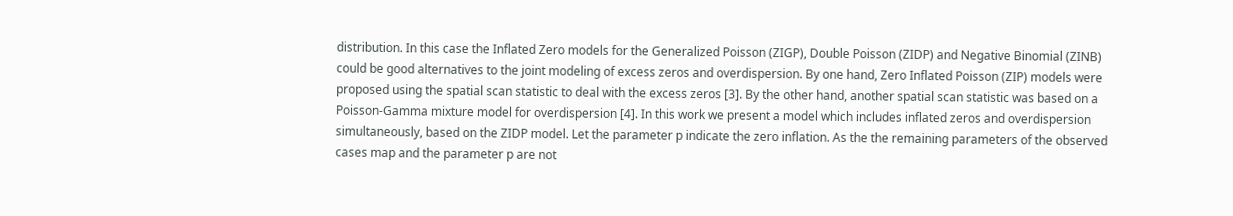distribution. In this case the Inflated Zero models for the Generalized Poisson (ZIGP), Double Poisson (ZIDP) and Negative Binomial (ZINB) could be good alternatives to the joint modeling of excess zeros and overdispersion. By one hand, Zero Inflated Poisson (ZIP) models were proposed using the spatial scan statistic to deal with the excess zeros [3]. By the other hand, another spatial scan statistic was based on a Poisson-Gamma mixture model for overdispersion [4]. In this work we present a model which includes inflated zeros and overdispersion simultaneously, based on the ZIDP model. Let the parameter p indicate the zero inflation. As the the remaining parameters of the observed cases map and the parameter p are not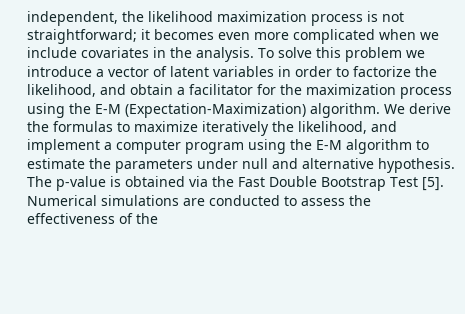independent, the likelihood maximization process is not straightforward; it becomes even more complicated when we include covariates in the analysis. To solve this problem we introduce a vector of latent variables in order to factorize the likelihood, and obtain a facilitator for the maximization process using the E-M (Expectation-Maximization) algorithm. We derive the formulas to maximize iteratively the likelihood, and implement a computer program using the E-M algorithm to estimate the parameters under null and alternative hypothesis. The p-value is obtained via the Fast Double Bootstrap Test [5].
Numerical simulations are conducted to assess the effectiveness of the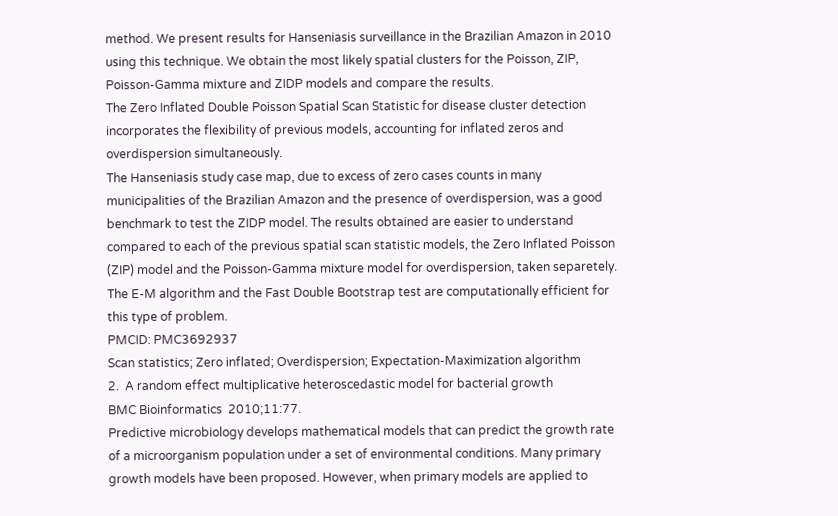method. We present results for Hanseniasis surveillance in the Brazilian Amazon in 2010 using this technique. We obtain the most likely spatial clusters for the Poisson, ZIP, Poisson-Gamma mixture and ZIDP models and compare the results.
The Zero Inflated Double Poisson Spatial Scan Statistic for disease cluster detection incorporates the flexibility of previous models, accounting for inflated zeros and overdispersion simultaneously.
The Hanseniasis study case map, due to excess of zero cases counts in many municipalities of the Brazilian Amazon and the presence of overdispersion, was a good benchmark to test the ZIDP model. The results obtained are easier to understand compared to each of the previous spatial scan statistic models, the Zero Inflated Poisson (ZIP) model and the Poisson-Gamma mixture model for overdispersion, taken separetely. The E-M algorithm and the Fast Double Bootstrap test are computationally efficient for this type of problem.
PMCID: PMC3692937
Scan statistics; Zero inflated; Overdispersion; Expectation-Maximization algorithm
2.  A random effect multiplicative heteroscedastic model for bacterial growth
BMC Bioinformatics  2010;11:77.
Predictive microbiology develops mathematical models that can predict the growth rate of a microorganism population under a set of environmental conditions. Many primary growth models have been proposed. However, when primary models are applied to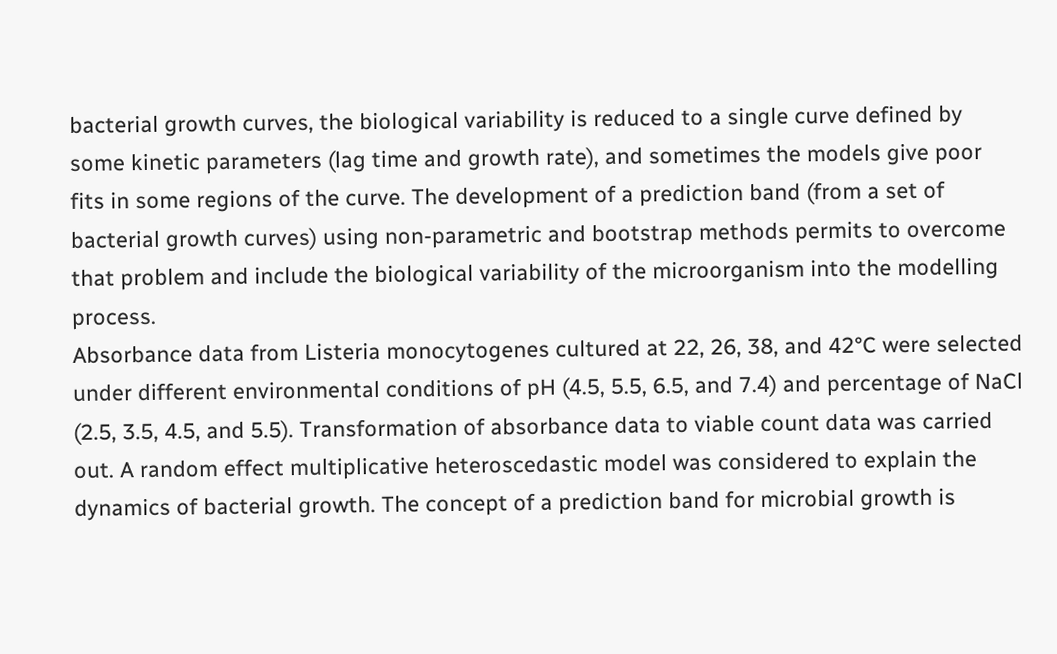bacterial growth curves, the biological variability is reduced to a single curve defined by some kinetic parameters (lag time and growth rate), and sometimes the models give poor fits in some regions of the curve. The development of a prediction band (from a set of bacterial growth curves) using non-parametric and bootstrap methods permits to overcome that problem and include the biological variability of the microorganism into the modelling process.
Absorbance data from Listeria monocytogenes cultured at 22, 26, 38, and 42°C were selected under different environmental conditions of pH (4.5, 5.5, 6.5, and 7.4) and percentage of NaCl (2.5, 3.5, 4.5, and 5.5). Transformation of absorbance data to viable count data was carried out. A random effect multiplicative heteroscedastic model was considered to explain the dynamics of bacterial growth. The concept of a prediction band for microbial growth is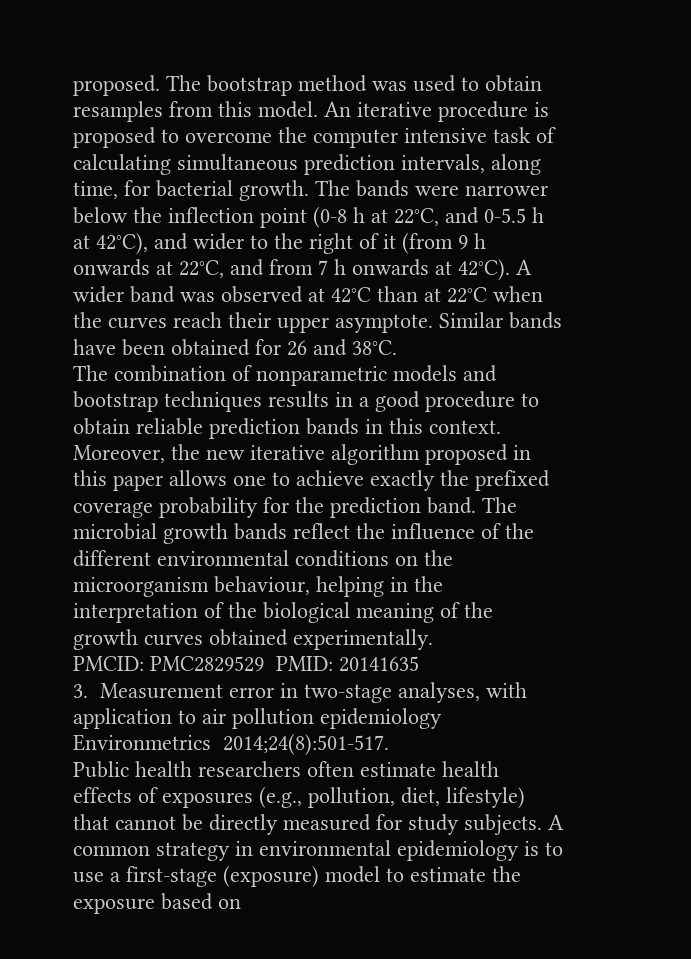proposed. The bootstrap method was used to obtain resamples from this model. An iterative procedure is proposed to overcome the computer intensive task of calculating simultaneous prediction intervals, along time, for bacterial growth. The bands were narrower below the inflection point (0-8 h at 22°C, and 0-5.5 h at 42°C), and wider to the right of it (from 9 h onwards at 22°C, and from 7 h onwards at 42°C). A wider band was observed at 42°C than at 22°C when the curves reach their upper asymptote. Similar bands have been obtained for 26 and 38°C.
The combination of nonparametric models and bootstrap techniques results in a good procedure to obtain reliable prediction bands in this context. Moreover, the new iterative algorithm proposed in this paper allows one to achieve exactly the prefixed coverage probability for the prediction band. The microbial growth bands reflect the influence of the different environmental conditions on the microorganism behaviour, helping in the interpretation of the biological meaning of the growth curves obtained experimentally.
PMCID: PMC2829529  PMID: 20141635
3.  Measurement error in two-stage analyses, with application to air pollution epidemiology
Environmetrics  2014;24(8):501-517.
Public health researchers often estimate health effects of exposures (e.g., pollution, diet, lifestyle) that cannot be directly measured for study subjects. A common strategy in environmental epidemiology is to use a first-stage (exposure) model to estimate the exposure based on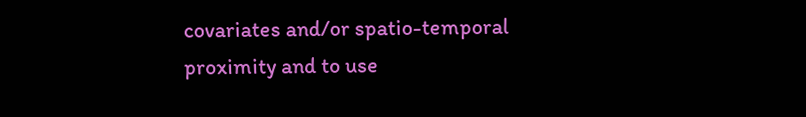covariates and/or spatio-temporal proximity and to use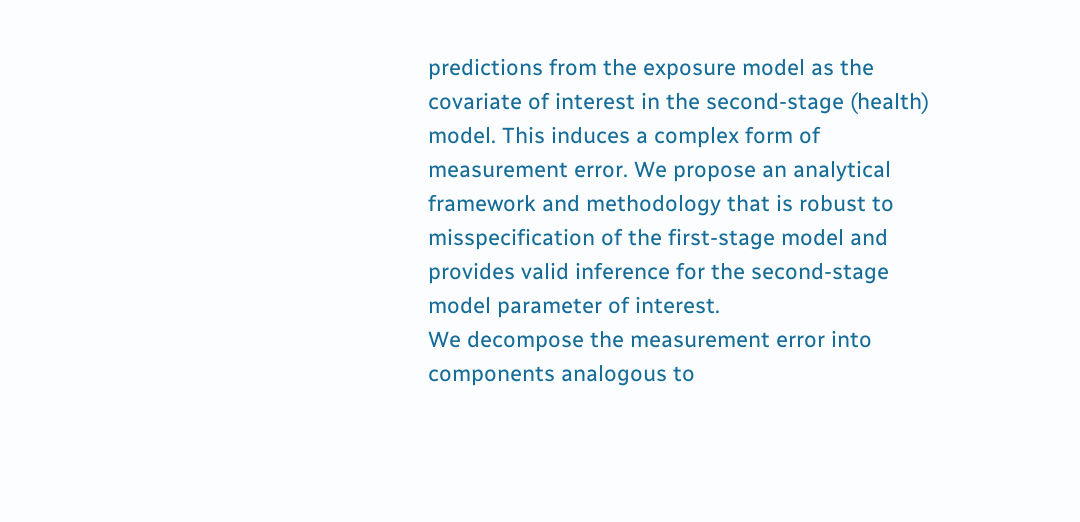predictions from the exposure model as the covariate of interest in the second-stage (health) model. This induces a complex form of measurement error. We propose an analytical framework and methodology that is robust to misspecification of the first-stage model and provides valid inference for the second-stage model parameter of interest.
We decompose the measurement error into components analogous to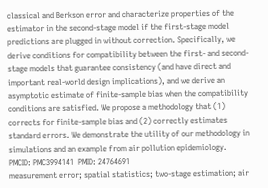classical and Berkson error and characterize properties of the estimator in the second-stage model if the first-stage model predictions are plugged in without correction. Specifically, we derive conditions for compatibility between the first- and second-stage models that guarantee consistency (and have direct and important real-world design implications), and we derive an asymptotic estimate of finite-sample bias when the compatibility conditions are satisfied. We propose a methodology that (1) corrects for finite-sample bias and (2) correctly estimates standard errors. We demonstrate the utility of our methodology in simulations and an example from air pollution epidemiology.
PMCID: PMC3994141  PMID: 24764691
measurement error; spatial statistics; two-stage estimation; air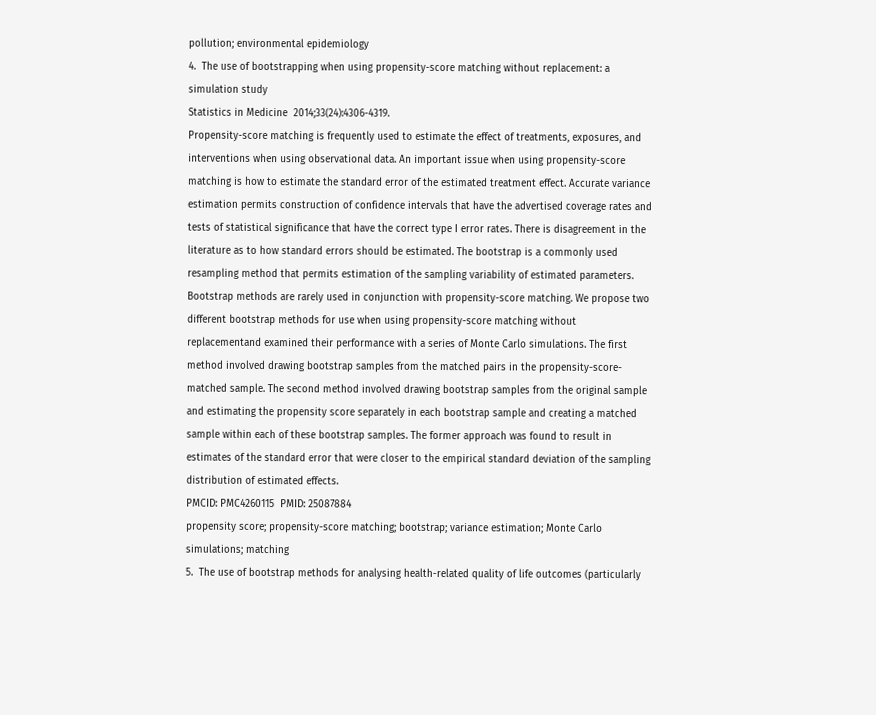pollution; environmental epidemiology
4.  The use of bootstrapping when using propensity-score matching without replacement: a simulation study
Statistics in Medicine  2014;33(24):4306-4319.
Propensity-score matching is frequently used to estimate the effect of treatments, exposures, and interventions when using observational data. An important issue when using propensity-score matching is how to estimate the standard error of the estimated treatment effect. Accurate variance estimation permits construction of confidence intervals that have the advertised coverage rates and tests of statistical significance that have the correct type I error rates. There is disagreement in the literature as to how standard errors should be estimated. The bootstrap is a commonly used resampling method that permits estimation of the sampling variability of estimated parameters. Bootstrap methods are rarely used in conjunction with propensity-score matching. We propose two different bootstrap methods for use when using propensity-score matching without replacementand examined their performance with a series of Monte Carlo simulations. The first method involved drawing bootstrap samples from the matched pairs in the propensity-score-matched sample. The second method involved drawing bootstrap samples from the original sample and estimating the propensity score separately in each bootstrap sample and creating a matched sample within each of these bootstrap samples. The former approach was found to result in estimates of the standard error that were closer to the empirical standard deviation of the sampling distribution of estimated effects.
PMCID: PMC4260115  PMID: 25087884
propensity score; propensity-score matching; bootstrap; variance estimation; Monte Carlo simulations; matching
5.  The use of bootstrap methods for analysing health-related quality of life outcomes (particularly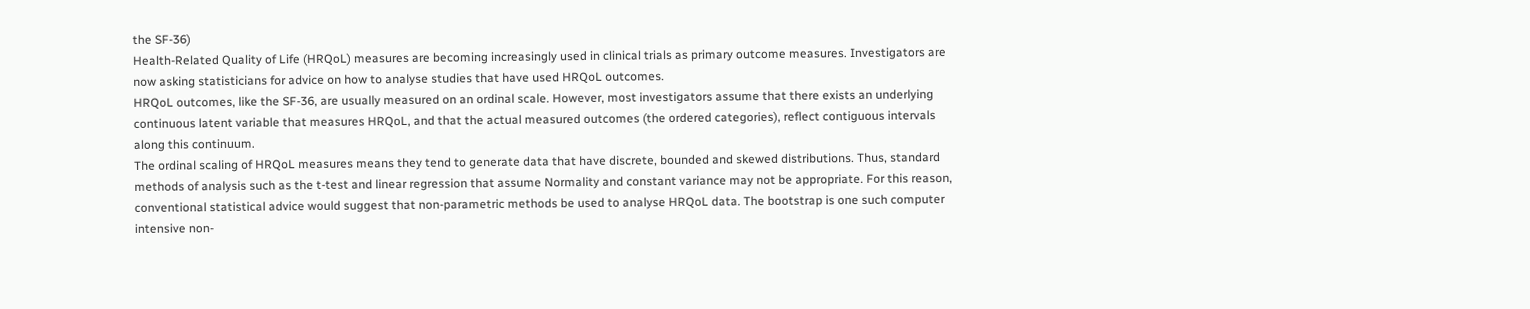the SF-36)
Health-Related Quality of Life (HRQoL) measures are becoming increasingly used in clinical trials as primary outcome measures. Investigators are now asking statisticians for advice on how to analyse studies that have used HRQoL outcomes.
HRQoL outcomes, like the SF-36, are usually measured on an ordinal scale. However, most investigators assume that there exists an underlying continuous latent variable that measures HRQoL, and that the actual measured outcomes (the ordered categories), reflect contiguous intervals along this continuum.
The ordinal scaling of HRQoL measures means they tend to generate data that have discrete, bounded and skewed distributions. Thus, standard methods of analysis such as the t-test and linear regression that assume Normality and constant variance may not be appropriate. For this reason, conventional statistical advice would suggest that non-parametric methods be used to analyse HRQoL data. The bootstrap is one such computer intensive non-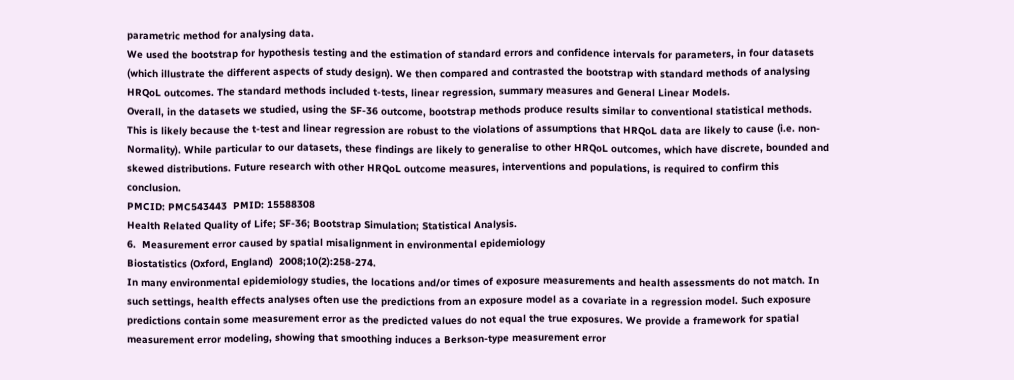parametric method for analysing data.
We used the bootstrap for hypothesis testing and the estimation of standard errors and confidence intervals for parameters, in four datasets (which illustrate the different aspects of study design). We then compared and contrasted the bootstrap with standard methods of analysing HRQoL outcomes. The standard methods included t-tests, linear regression, summary measures and General Linear Models.
Overall, in the datasets we studied, using the SF-36 outcome, bootstrap methods produce results similar to conventional statistical methods. This is likely because the t-test and linear regression are robust to the violations of assumptions that HRQoL data are likely to cause (i.e. non-Normality). While particular to our datasets, these findings are likely to generalise to other HRQoL outcomes, which have discrete, bounded and skewed distributions. Future research with other HRQoL outcome measures, interventions and populations, is required to confirm this conclusion.
PMCID: PMC543443  PMID: 15588308
Health Related Quality of Life; SF-36; Bootstrap Simulation; Statistical Analysis.
6.  Measurement error caused by spatial misalignment in environmental epidemiology
Biostatistics (Oxford, England)  2008;10(2):258-274.
In many environmental epidemiology studies, the locations and/or times of exposure measurements and health assessments do not match. In such settings, health effects analyses often use the predictions from an exposure model as a covariate in a regression model. Such exposure predictions contain some measurement error as the predicted values do not equal the true exposures. We provide a framework for spatial measurement error modeling, showing that smoothing induces a Berkson-type measurement error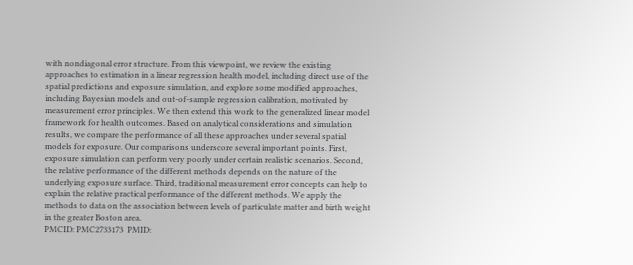with nondiagonal error structure. From this viewpoint, we review the existing approaches to estimation in a linear regression health model, including direct use of the spatial predictions and exposure simulation, and explore some modified approaches, including Bayesian models and out-of-sample regression calibration, motivated by measurement error principles. We then extend this work to the generalized linear model framework for health outcomes. Based on analytical considerations and simulation results, we compare the performance of all these approaches under several spatial models for exposure. Our comparisons underscore several important points. First, exposure simulation can perform very poorly under certain realistic scenarios. Second, the relative performance of the different methods depends on the nature of the underlying exposure surface. Third, traditional measurement error concepts can help to explain the relative practical performance of the different methods. We apply the methods to data on the association between levels of particulate matter and birth weight in the greater Boston area.
PMCID: PMC2733173  PMID: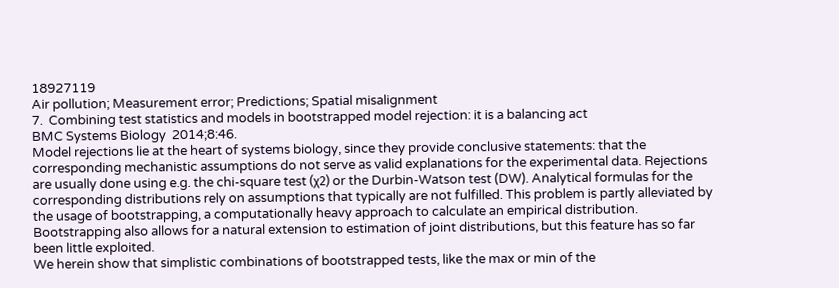18927119
Air pollution; Measurement error; Predictions; Spatial misalignment
7.  Combining test statistics and models in bootstrapped model rejection: it is a balancing act
BMC Systems Biology  2014;8:46.
Model rejections lie at the heart of systems biology, since they provide conclusive statements: that the corresponding mechanistic assumptions do not serve as valid explanations for the experimental data. Rejections are usually done using e.g. the chi-square test (χ2) or the Durbin-Watson test (DW). Analytical formulas for the corresponding distributions rely on assumptions that typically are not fulfilled. This problem is partly alleviated by the usage of bootstrapping, a computationally heavy approach to calculate an empirical distribution. Bootstrapping also allows for a natural extension to estimation of joint distributions, but this feature has so far been little exploited.
We herein show that simplistic combinations of bootstrapped tests, like the max or min of the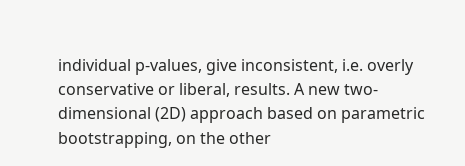individual p-values, give inconsistent, i.e. overly conservative or liberal, results. A new two-dimensional (2D) approach based on parametric bootstrapping, on the other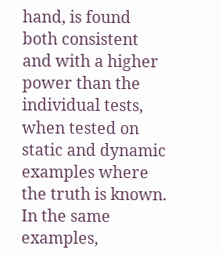hand, is found both consistent and with a higher power than the individual tests, when tested on static and dynamic examples where the truth is known. In the same examples,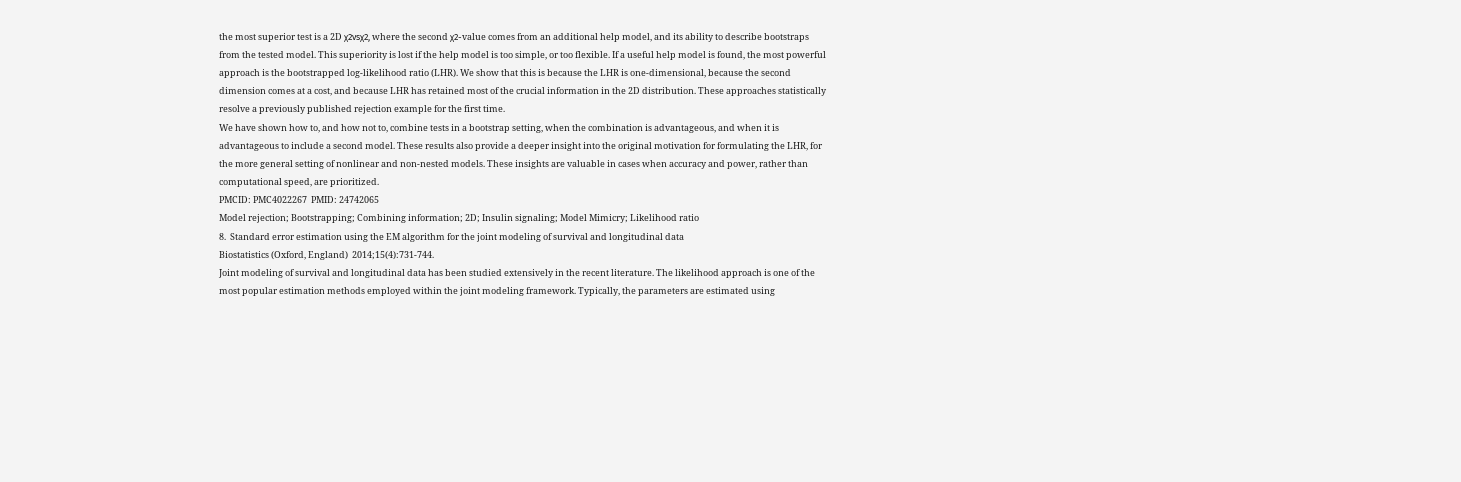the most superior test is a 2D χ2vsχ2, where the second χ2-value comes from an additional help model, and its ability to describe bootstraps from the tested model. This superiority is lost if the help model is too simple, or too flexible. If a useful help model is found, the most powerful approach is the bootstrapped log-likelihood ratio (LHR). We show that this is because the LHR is one-dimensional, because the second dimension comes at a cost, and because LHR has retained most of the crucial information in the 2D distribution. These approaches statistically resolve a previously published rejection example for the first time.
We have shown how to, and how not to, combine tests in a bootstrap setting, when the combination is advantageous, and when it is advantageous to include a second model. These results also provide a deeper insight into the original motivation for formulating the LHR, for the more general setting of nonlinear and non-nested models. These insights are valuable in cases when accuracy and power, rather than computational speed, are prioritized.
PMCID: PMC4022267  PMID: 24742065
Model rejection; Bootstrapping; Combining information; 2D; Insulin signaling; Model Mimicry; Likelihood ratio
8.  Standard error estimation using the EM algorithm for the joint modeling of survival and longitudinal data
Biostatistics (Oxford, England)  2014;15(4):731-744.
Joint modeling of survival and longitudinal data has been studied extensively in the recent literature. The likelihood approach is one of the most popular estimation methods employed within the joint modeling framework. Typically, the parameters are estimated using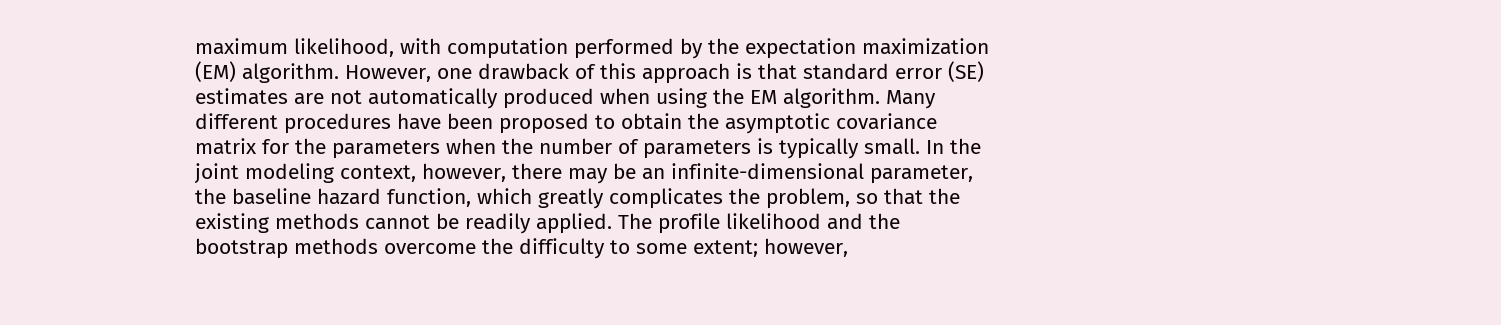maximum likelihood, with computation performed by the expectation maximization (EM) algorithm. However, one drawback of this approach is that standard error (SE) estimates are not automatically produced when using the EM algorithm. Many different procedures have been proposed to obtain the asymptotic covariance matrix for the parameters when the number of parameters is typically small. In the joint modeling context, however, there may be an infinite-dimensional parameter, the baseline hazard function, which greatly complicates the problem, so that the existing methods cannot be readily applied. The profile likelihood and the bootstrap methods overcome the difficulty to some extent; however,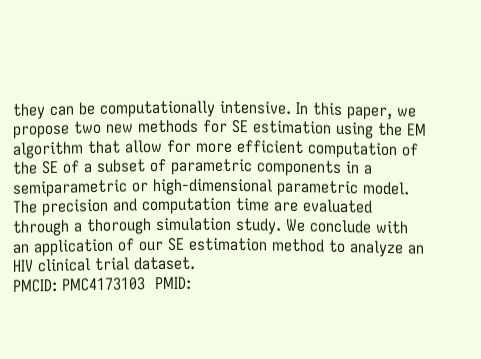they can be computationally intensive. In this paper, we propose two new methods for SE estimation using the EM algorithm that allow for more efficient computation of the SE of a subset of parametric components in a semiparametric or high-dimensional parametric model. The precision and computation time are evaluated through a thorough simulation study. We conclude with an application of our SE estimation method to analyze an HIV clinical trial dataset.
PMCID: PMC4173103  PMID: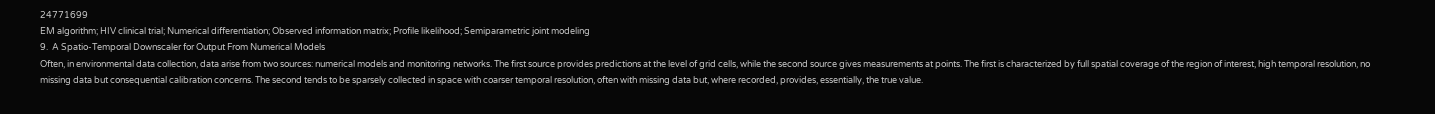24771699
EM algorithm; HIV clinical trial; Numerical differentiation; Observed information matrix; Profile likelihood; Semiparametric joint modeling
9.  A Spatio-Temporal Downscaler for Output From Numerical Models
Often, in environmental data collection, data arise from two sources: numerical models and monitoring networks. The first source provides predictions at the level of grid cells, while the second source gives measurements at points. The first is characterized by full spatial coverage of the region of interest, high temporal resolution, no missing data but consequential calibration concerns. The second tends to be sparsely collected in space with coarser temporal resolution, often with missing data but, where recorded, provides, essentially, the true value.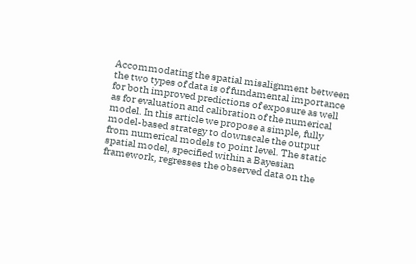Accommodating the spatial misalignment between the two types of data is of fundamental importance for both improved predictions of exposure as well as for evaluation and calibration of the numerical model. In this article we propose a simple, fully model-based strategy to downscale the output from numerical models to point level. The static spatial model, specified within a Bayesian framework, regresses the observed data on the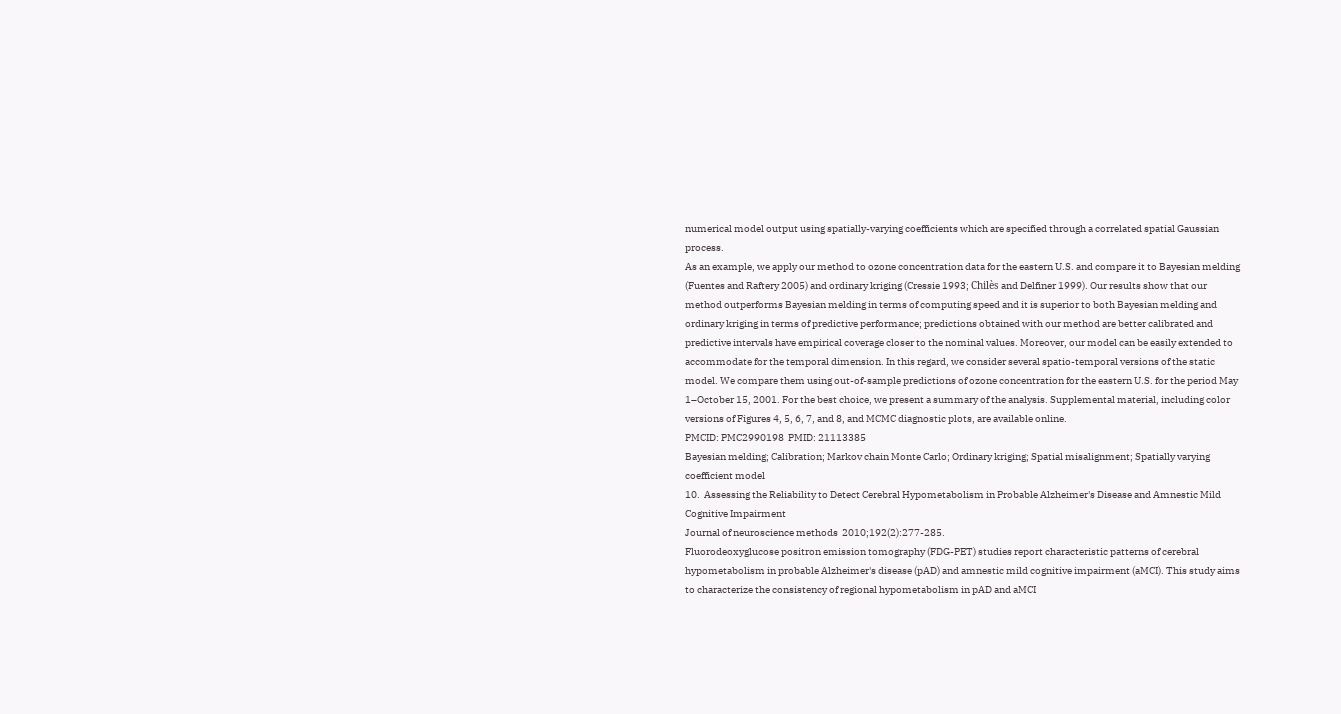numerical model output using spatially-varying coefficients which are specified through a correlated spatial Gaussian process.
As an example, we apply our method to ozone concentration data for the eastern U.S. and compare it to Bayesian melding (Fuentes and Raftery 2005) and ordinary kriging (Cressie 1993; Chilès and Delfiner 1999). Our results show that our method outperforms Bayesian melding in terms of computing speed and it is superior to both Bayesian melding and ordinary kriging in terms of predictive performance; predictions obtained with our method are better calibrated and predictive intervals have empirical coverage closer to the nominal values. Moreover, our model can be easily extended to accommodate for the temporal dimension. In this regard, we consider several spatio-temporal versions of the static model. We compare them using out-of-sample predictions of ozone concentration for the eastern U.S. for the period May 1–October 15, 2001. For the best choice, we present a summary of the analysis. Supplemental material, including color versions of Figures 4, 5, 6, 7, and 8, and MCMC diagnostic plots, are available online.
PMCID: PMC2990198  PMID: 21113385
Bayesian melding; Calibration; Markov chain Monte Carlo; Ordinary kriging; Spatial misalignment; Spatially varying coefficient model
10.  Assessing the Reliability to Detect Cerebral Hypometabolism in Probable Alzheimer's Disease and Amnestic Mild Cognitive Impairment
Journal of neuroscience methods  2010;192(2):277-285.
Fluorodeoxyglucose positron emission tomography (FDG-PET) studies report characteristic patterns of cerebral hypometabolism in probable Alzheimer's disease (pAD) and amnestic mild cognitive impairment (aMCI). This study aims to characterize the consistency of regional hypometabolism in pAD and aMCI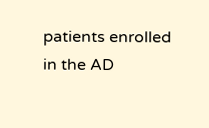patients enrolled in the AD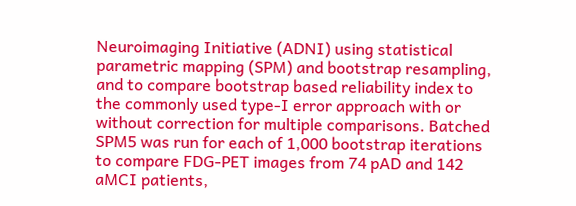Neuroimaging Initiative (ADNI) using statistical parametric mapping (SPM) and bootstrap resampling, and to compare bootstrap based reliability index to the commonly used type-I error approach with or without correction for multiple comparisons. Batched SPM5 was run for each of 1,000 bootstrap iterations to compare FDG-PET images from 74 pAD and 142 aMCI patients,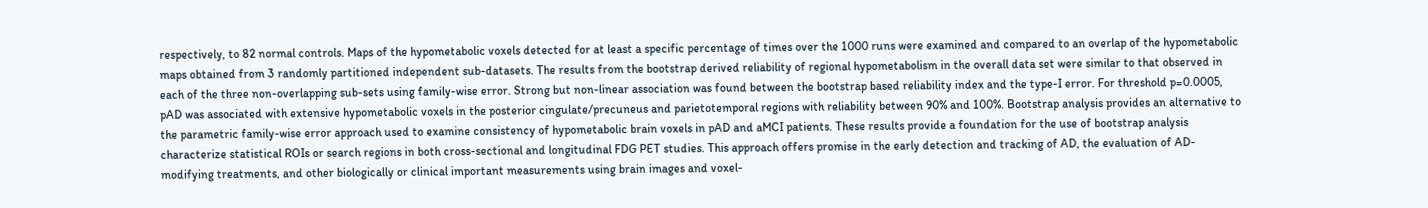respectively, to 82 normal controls. Maps of the hypometabolic voxels detected for at least a specific percentage of times over the 1000 runs were examined and compared to an overlap of the hypometabolic maps obtained from 3 randomly partitioned independent sub-datasets. The results from the bootstrap derived reliability of regional hypometabolism in the overall data set were similar to that observed in each of the three non-overlapping sub-sets using family-wise error. Strong but non-linear association was found between the bootstrap based reliability index and the type-I error. For threshold p=0.0005, pAD was associated with extensive hypometabolic voxels in the posterior cingulate/precuneus and parietotemporal regions with reliability between 90% and 100%. Bootstrap analysis provides an alternative to the parametric family-wise error approach used to examine consistency of hypometabolic brain voxels in pAD and aMCI patients. These results provide a foundation for the use of bootstrap analysis characterize statistical ROIs or search regions in both cross-sectional and longitudinal FDG PET studies. This approach offers promise in the early detection and tracking of AD, the evaluation of AD-modifying treatments, and other biologically or clinical important measurements using brain images and voxel-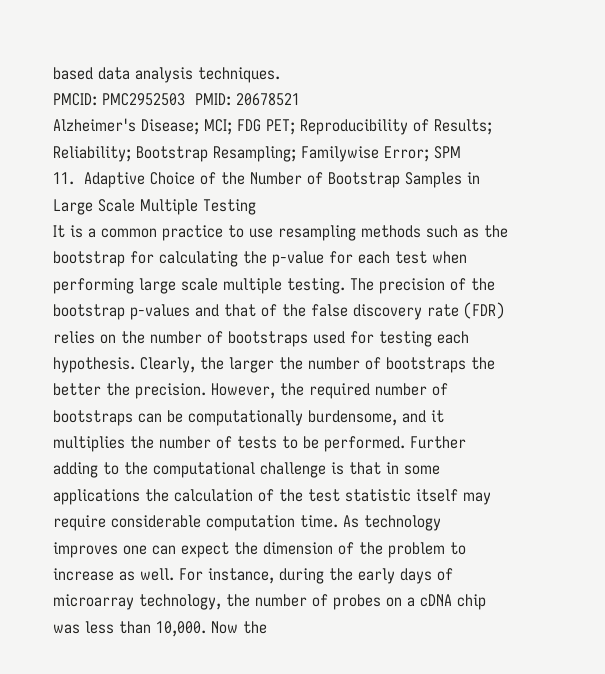based data analysis techniques.
PMCID: PMC2952503  PMID: 20678521
Alzheimer's Disease; MCI; FDG PET; Reproducibility of Results; Reliability; Bootstrap Resampling; Familywise Error; SPM
11.  Adaptive Choice of the Number of Bootstrap Samples in Large Scale Multiple Testing
It is a common practice to use resampling methods such as the bootstrap for calculating the p-value for each test when performing large scale multiple testing. The precision of the bootstrap p-values and that of the false discovery rate (FDR) relies on the number of bootstraps used for testing each hypothesis. Clearly, the larger the number of bootstraps the better the precision. However, the required number of bootstraps can be computationally burdensome, and it multiplies the number of tests to be performed. Further adding to the computational challenge is that in some applications the calculation of the test statistic itself may require considerable computation time. As technology improves one can expect the dimension of the problem to increase as well. For instance, during the early days of microarray technology, the number of probes on a cDNA chip was less than 10,000. Now the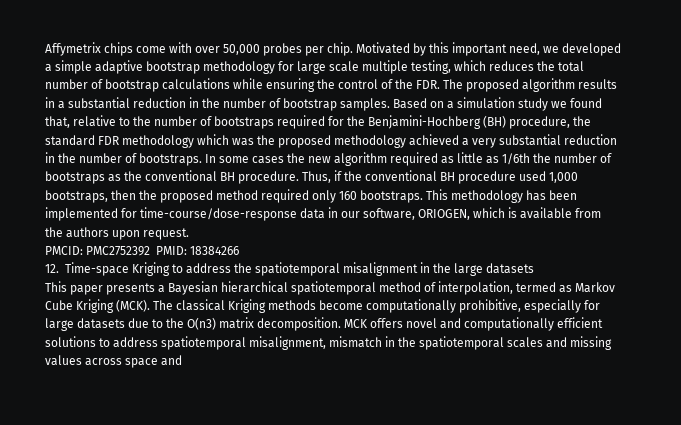Affymetrix chips come with over 50,000 probes per chip. Motivated by this important need, we developed a simple adaptive bootstrap methodology for large scale multiple testing, which reduces the total number of bootstrap calculations while ensuring the control of the FDR. The proposed algorithm results in a substantial reduction in the number of bootstrap samples. Based on a simulation study we found that, relative to the number of bootstraps required for the Benjamini-Hochberg (BH) procedure, the standard FDR methodology which was the proposed methodology achieved a very substantial reduction in the number of bootstraps. In some cases the new algorithm required as little as 1/6th the number of bootstraps as the conventional BH procedure. Thus, if the conventional BH procedure used 1,000 bootstraps, then the proposed method required only 160 bootstraps. This methodology has been implemented for time-course/dose-response data in our software, ORIOGEN, which is available from the authors upon request.
PMCID: PMC2752392  PMID: 18384266
12.  Time-space Kriging to address the spatiotemporal misalignment in the large datasets
This paper presents a Bayesian hierarchical spatiotemporal method of interpolation, termed as Markov Cube Kriging (MCK). The classical Kriging methods become computationally prohibitive, especially for large datasets due to the O(n3) matrix decomposition. MCK offers novel and computationally efficient solutions to address spatiotemporal misalignment, mismatch in the spatiotemporal scales and missing values across space and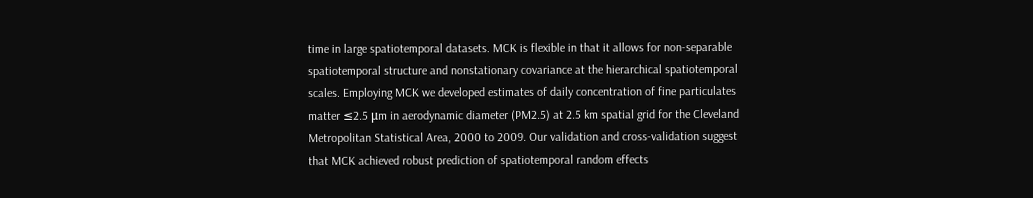time in large spatiotemporal datasets. MCK is flexible in that it allows for non-separable spatiotemporal structure and nonstationary covariance at the hierarchical spatiotemporal scales. Employing MCK we developed estimates of daily concentration of fine particulates matter ≤2.5 μm in aerodynamic diameter (PM2.5) at 2.5 km spatial grid for the Cleveland Metropolitan Statistical Area, 2000 to 2009. Our validation and cross-validation suggest that MCK achieved robust prediction of spatiotemporal random effects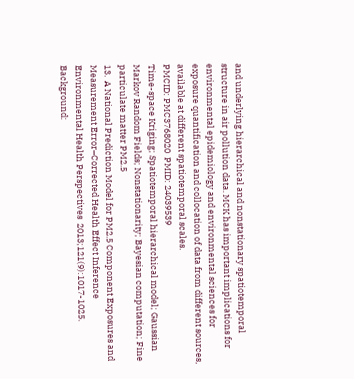and underlying hierarchical and nonstationary spatiotemporal structure in air pollution data. MCK has important implications for environmental epidemiology and environmental sciences for exposure quantification and collocation of data from different sources, available at different spatiotemporal scales.
PMCID: PMC3768020  PMID: 24039539
Time-space Kriging; Spatiotemporal hierarchical model; Gaussian Markov Random Fields; Nonstationarity; Bayesian computation; Fine particulate matter PM2.5
13.  A National Prediction Model for PM2.5 Component Exposures and Measurement Error–Corrected Health Effect Inference
Environmental Health Perspectives  2013;121(9):1017-1025.
Background: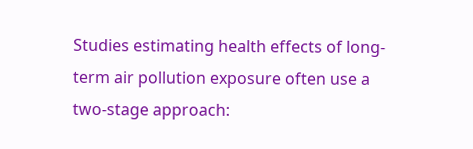Studies estimating health effects of long-term air pollution exposure often use a two-stage approach: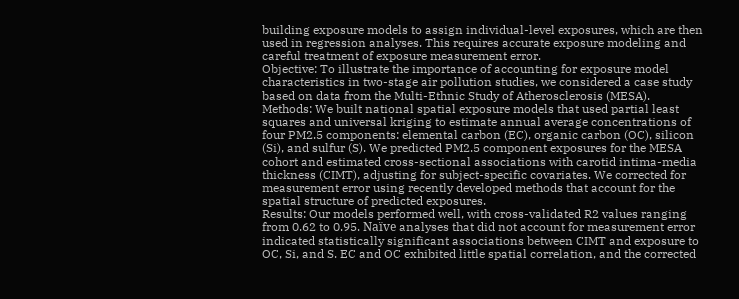building exposure models to assign individual-level exposures, which are then used in regression analyses. This requires accurate exposure modeling and careful treatment of exposure measurement error.
Objective: To illustrate the importance of accounting for exposure model characteristics in two-stage air pollution studies, we considered a case study based on data from the Multi-Ethnic Study of Atherosclerosis (MESA).
Methods: We built national spatial exposure models that used partial least squares and universal kriging to estimate annual average concentrations of four PM2.5 components: elemental carbon (EC), organic carbon (OC), silicon (Si), and sulfur (S). We predicted PM2.5 component exposures for the MESA cohort and estimated cross-sectional associations with carotid intima-media thickness (CIMT), adjusting for subject-specific covariates. We corrected for measurement error using recently developed methods that account for the spatial structure of predicted exposures.
Results: Our models performed well, with cross-validated R2 values ranging from 0.62 to 0.95. Naïve analyses that did not account for measurement error indicated statistically significant associations between CIMT and exposure to OC, Si, and S. EC and OC exhibited little spatial correlation, and the corrected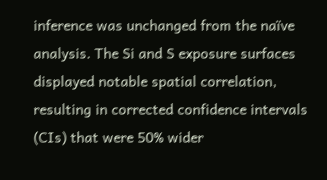inference was unchanged from the naïve analysis. The Si and S exposure surfaces displayed notable spatial correlation, resulting in corrected confidence intervals (CIs) that were 50% wider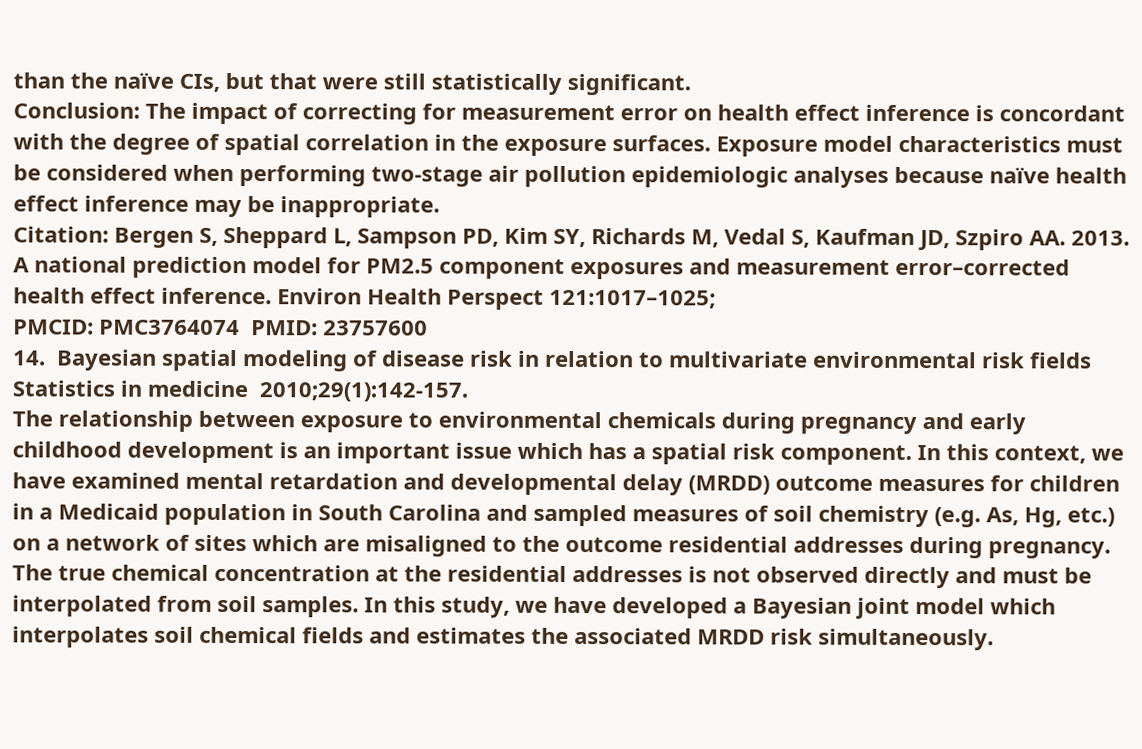than the naïve CIs, but that were still statistically significant.
Conclusion: The impact of correcting for measurement error on health effect inference is concordant with the degree of spatial correlation in the exposure surfaces. Exposure model characteristics must be considered when performing two-stage air pollution epidemiologic analyses because naïve health effect inference may be inappropriate.
Citation: Bergen S, Sheppard L, Sampson PD, Kim SY, Richards M, Vedal S, Kaufman JD, Szpiro AA. 2013. A national prediction model for PM2.5 component exposures and measurement error–corrected health effect inference. Environ Health Perspect 121:1017–1025;
PMCID: PMC3764074  PMID: 23757600
14.  Bayesian spatial modeling of disease risk in relation to multivariate environmental risk fields
Statistics in medicine  2010;29(1):142-157.
The relationship between exposure to environmental chemicals during pregnancy and early childhood development is an important issue which has a spatial risk component. In this context, we have examined mental retardation and developmental delay (MRDD) outcome measures for children in a Medicaid population in South Carolina and sampled measures of soil chemistry (e.g. As, Hg, etc.) on a network of sites which are misaligned to the outcome residential addresses during pregnancy. The true chemical concentration at the residential addresses is not observed directly and must be interpolated from soil samples. In this study, we have developed a Bayesian joint model which interpolates soil chemical fields and estimates the associated MRDD risk simultaneously.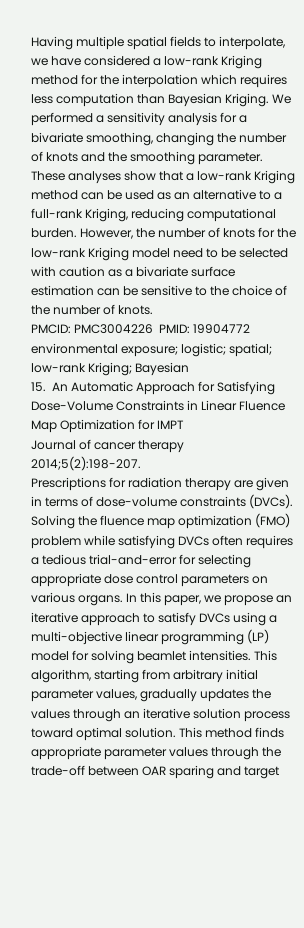Having multiple spatial fields to interpolate, we have considered a low-rank Kriging method for the interpolation which requires less computation than Bayesian Kriging. We performed a sensitivity analysis for a bivariate smoothing, changing the number of knots and the smoothing parameter. These analyses show that a low-rank Kriging method can be used as an alternative to a full-rank Kriging, reducing computational burden. However, the number of knots for the low-rank Kriging model need to be selected with caution as a bivariate surface estimation can be sensitive to the choice of the number of knots.
PMCID: PMC3004226  PMID: 19904772
environmental exposure; logistic; spatial; low-rank Kriging; Bayesian
15.  An Automatic Approach for Satisfying Dose-Volume Constraints in Linear Fluence Map Optimization for IMPT
Journal of cancer therapy  2014;5(2):198-207.
Prescriptions for radiation therapy are given in terms of dose-volume constraints (DVCs). Solving the fluence map optimization (FMO) problem while satisfying DVCs often requires a tedious trial-and-error for selecting appropriate dose control parameters on various organs. In this paper, we propose an iterative approach to satisfy DVCs using a multi-objective linear programming (LP) model for solving beamlet intensities. This algorithm, starting from arbitrary initial parameter values, gradually updates the values through an iterative solution process toward optimal solution. This method finds appropriate parameter values through the trade-off between OAR sparing and target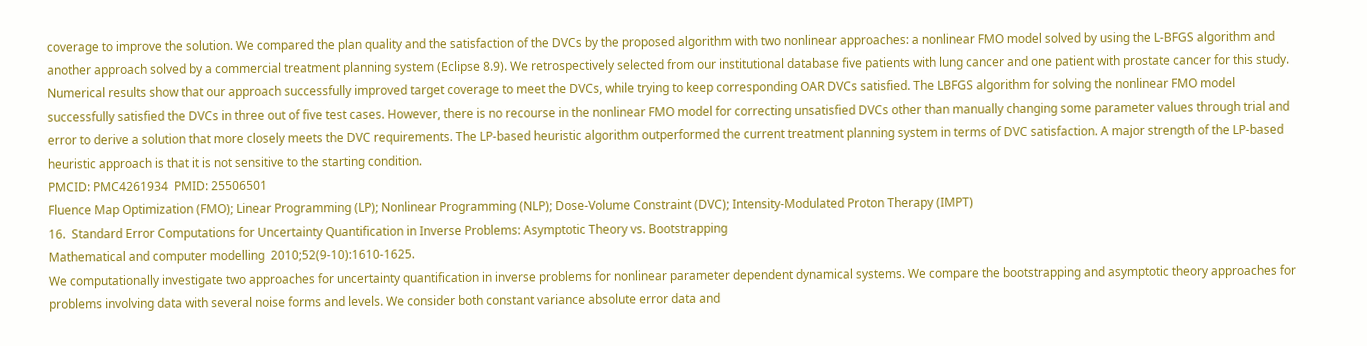coverage to improve the solution. We compared the plan quality and the satisfaction of the DVCs by the proposed algorithm with two nonlinear approaches: a nonlinear FMO model solved by using the L-BFGS algorithm and another approach solved by a commercial treatment planning system (Eclipse 8.9). We retrospectively selected from our institutional database five patients with lung cancer and one patient with prostate cancer for this study. Numerical results show that our approach successfully improved target coverage to meet the DVCs, while trying to keep corresponding OAR DVCs satisfied. The LBFGS algorithm for solving the nonlinear FMO model successfully satisfied the DVCs in three out of five test cases. However, there is no recourse in the nonlinear FMO model for correcting unsatisfied DVCs other than manually changing some parameter values through trial and error to derive a solution that more closely meets the DVC requirements. The LP-based heuristic algorithm outperformed the current treatment planning system in terms of DVC satisfaction. A major strength of the LP-based heuristic approach is that it is not sensitive to the starting condition.
PMCID: PMC4261934  PMID: 25506501
Fluence Map Optimization (FMO); Linear Programming (LP); Nonlinear Programming (NLP); Dose-Volume Constraint (DVC); Intensity-Modulated Proton Therapy (IMPT)
16.  Standard Error Computations for Uncertainty Quantification in Inverse Problems: Asymptotic Theory vs. Bootstrapping
Mathematical and computer modelling  2010;52(9-10):1610-1625.
We computationally investigate two approaches for uncertainty quantification in inverse problems for nonlinear parameter dependent dynamical systems. We compare the bootstrapping and asymptotic theory approaches for problems involving data with several noise forms and levels. We consider both constant variance absolute error data and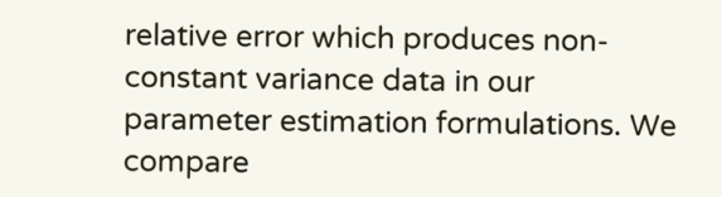relative error which produces non-constant variance data in our parameter estimation formulations. We compare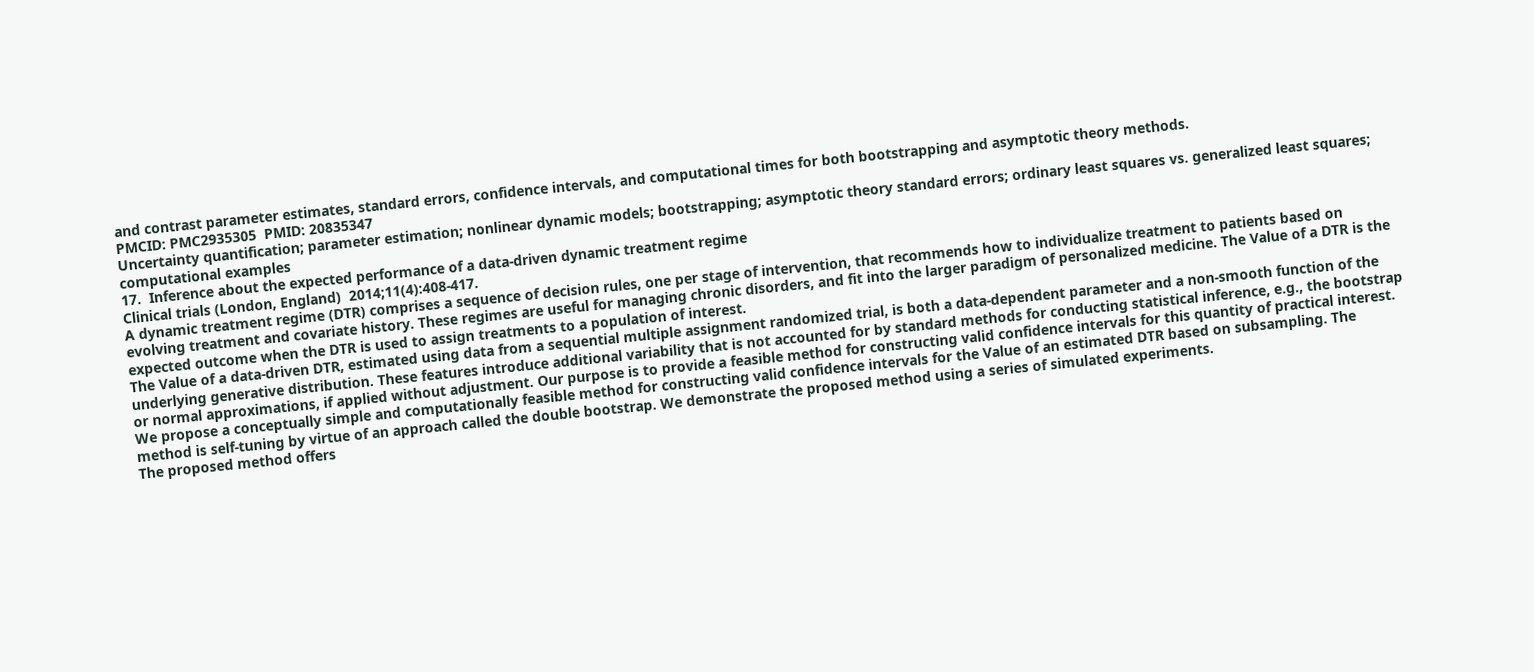and contrast parameter estimates, standard errors, confidence intervals, and computational times for both bootstrapping and asymptotic theory methods.
PMCID: PMC2935305  PMID: 20835347
Uncertainty quantification; parameter estimation; nonlinear dynamic models; bootstrapping; asymptotic theory standard errors; ordinary least squares vs. generalized least squares; computational examples
17.  Inference about the expected performance of a data-driven dynamic treatment regime
Clinical trials (London, England)  2014;11(4):408-417.
A dynamic treatment regime (DTR) comprises a sequence of decision rules, one per stage of intervention, that recommends how to individualize treatment to patients based on evolving treatment and covariate history. These regimes are useful for managing chronic disorders, and fit into the larger paradigm of personalized medicine. The Value of a DTR is the expected outcome when the DTR is used to assign treatments to a population of interest.
The Value of a data-driven DTR, estimated using data from a sequential multiple assignment randomized trial, is both a data-dependent parameter and a non-smooth function of the underlying generative distribution. These features introduce additional variability that is not accounted for by standard methods for conducting statistical inference, e.g., the bootstrap or normal approximations, if applied without adjustment. Our purpose is to provide a feasible method for constructing valid confidence intervals for this quantity of practical interest.
We propose a conceptually simple and computationally feasible method for constructing valid confidence intervals for the Value of an estimated DTR based on subsampling. The method is self-tuning by virtue of an approach called the double bootstrap. We demonstrate the proposed method using a series of simulated experiments.
The proposed method offers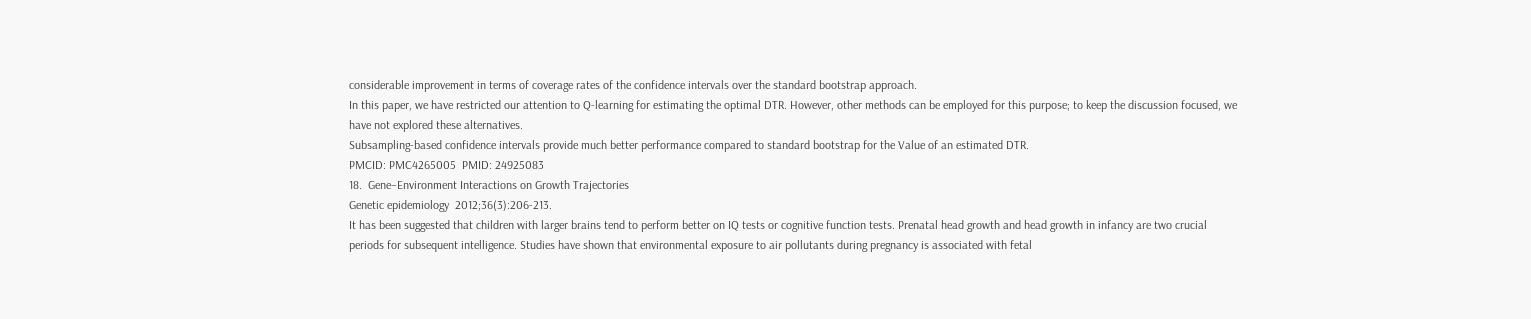considerable improvement in terms of coverage rates of the confidence intervals over the standard bootstrap approach.
In this paper, we have restricted our attention to Q-learning for estimating the optimal DTR. However, other methods can be employed for this purpose; to keep the discussion focused, we have not explored these alternatives.
Subsampling-based confidence intervals provide much better performance compared to standard bootstrap for the Value of an estimated DTR.
PMCID: PMC4265005  PMID: 24925083
18.  Gene–Environment Interactions on Growth Trajectories
Genetic epidemiology  2012;36(3):206-213.
It has been suggested that children with larger brains tend to perform better on IQ tests or cognitive function tests. Prenatal head growth and head growth in infancy are two crucial periods for subsequent intelligence. Studies have shown that environmental exposure to air pollutants during pregnancy is associated with fetal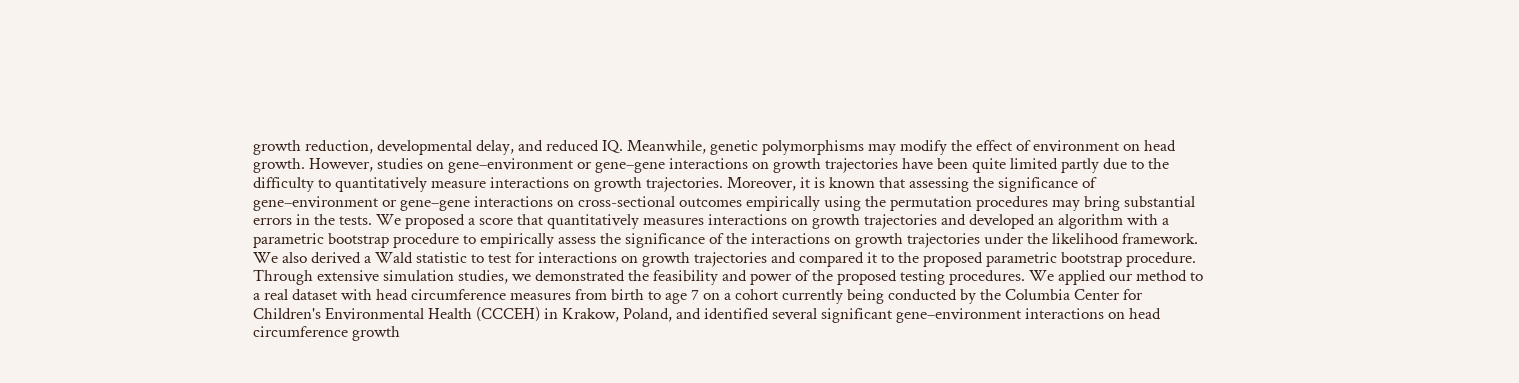growth reduction, developmental delay, and reduced IQ. Meanwhile, genetic polymorphisms may modify the effect of environment on head growth. However, studies on gene–environment or gene–gene interactions on growth trajectories have been quite limited partly due to the difficulty to quantitatively measure interactions on growth trajectories. Moreover, it is known that assessing the significance of gene–environment or gene–gene interactions on cross-sectional outcomes empirically using the permutation procedures may bring substantial errors in the tests. We proposed a score that quantitatively measures interactions on growth trajectories and developed an algorithm with a parametric bootstrap procedure to empirically assess the significance of the interactions on growth trajectories under the likelihood framework. We also derived a Wald statistic to test for interactions on growth trajectories and compared it to the proposed parametric bootstrap procedure. Through extensive simulation studies, we demonstrated the feasibility and power of the proposed testing procedures. We applied our method to a real dataset with head circumference measures from birth to age 7 on a cohort currently being conducted by the Columbia Center for Children's Environmental Health (CCCEH) in Krakow, Poland, and identified several significant gene–environment interactions on head circumference growth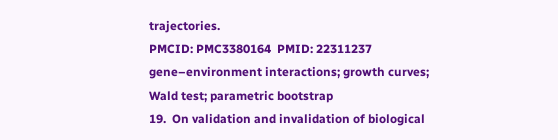trajectories.
PMCID: PMC3380164  PMID: 22311237
gene–environment interactions; growth curves; Wald test; parametric bootstrap
19.  On validation and invalidation of biological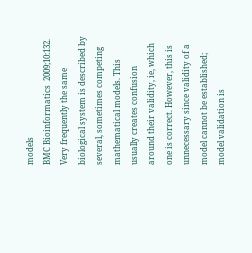models
BMC Bioinformatics  2009;10:132.
Very frequently the same biological system is described by several, sometimes competing mathematical models. This usually creates confusion around their validity, ie, which one is correct. However, this is unnecessary since validity of a model cannot be established; model validation is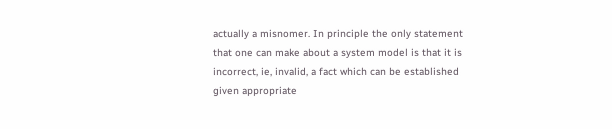actually a misnomer. In principle the only statement that one can make about a system model is that it is incorrect, ie, invalid, a fact which can be established given appropriate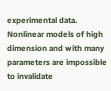experimental data. Nonlinear models of high dimension and with many parameters are impossible to invalidate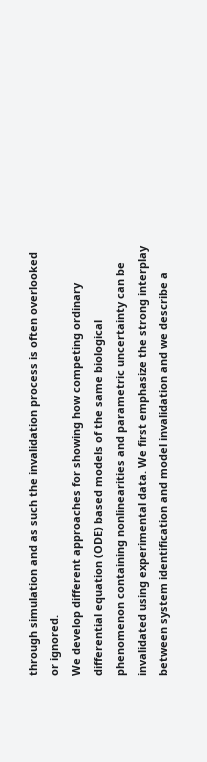through simulation and as such the invalidation process is often overlooked or ignored.
We develop different approaches for showing how competing ordinary differential equation (ODE) based models of the same biological phenomenon containing nonlinearities and parametric uncertainty can be invalidated using experimental data. We first emphasize the strong interplay between system identification and model invalidation and we describe a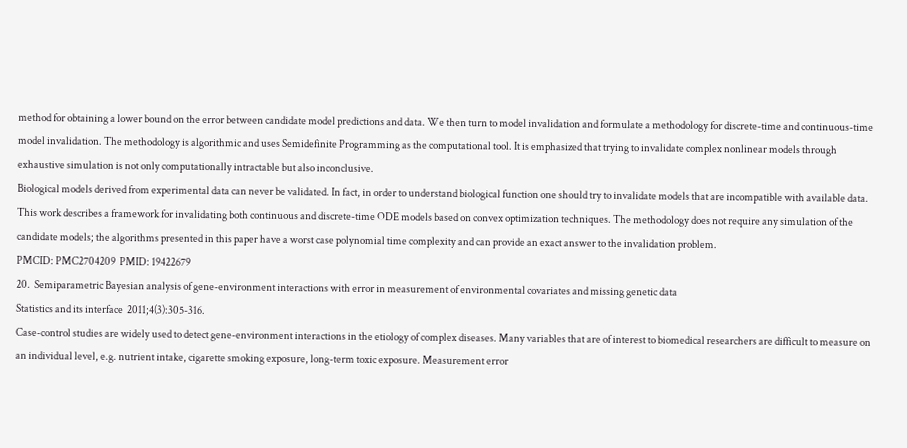method for obtaining a lower bound on the error between candidate model predictions and data. We then turn to model invalidation and formulate a methodology for discrete-time and continuous-time model invalidation. The methodology is algorithmic and uses Semidefinite Programming as the computational tool. It is emphasized that trying to invalidate complex nonlinear models through exhaustive simulation is not only computationally intractable but also inconclusive.
Biological models derived from experimental data can never be validated. In fact, in order to understand biological function one should try to invalidate models that are incompatible with available data. This work describes a framework for invalidating both continuous and discrete-time ODE models based on convex optimization techniques. The methodology does not require any simulation of the candidate models; the algorithms presented in this paper have a worst case polynomial time complexity and can provide an exact answer to the invalidation problem.
PMCID: PMC2704209  PMID: 19422679
20.  Semiparametric Bayesian analysis of gene-environment interactions with error in measurement of environmental covariates and missing genetic data
Statistics and its interface  2011;4(3):305-316.
Case-control studies are widely used to detect gene-environment interactions in the etiology of complex diseases. Many variables that are of interest to biomedical researchers are difficult to measure on an individual level, e.g. nutrient intake, cigarette smoking exposure, long-term toxic exposure. Measurement error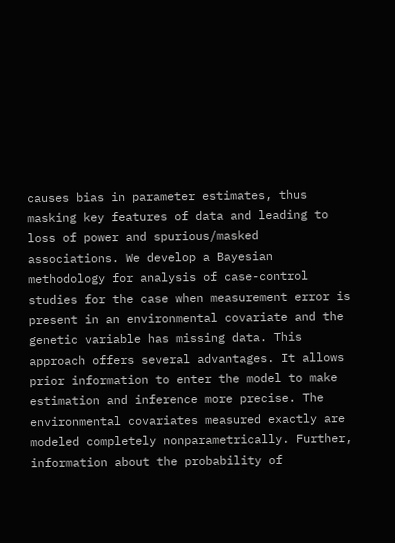causes bias in parameter estimates, thus masking key features of data and leading to loss of power and spurious/masked associations. We develop a Bayesian methodology for analysis of case-control studies for the case when measurement error is present in an environmental covariate and the genetic variable has missing data. This approach offers several advantages. It allows prior information to enter the model to make estimation and inference more precise. The environmental covariates measured exactly are modeled completely nonparametrically. Further, information about the probability of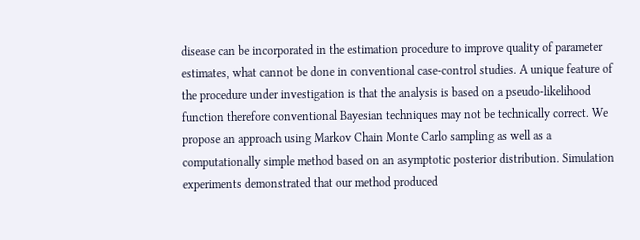disease can be incorporated in the estimation procedure to improve quality of parameter estimates, what cannot be done in conventional case-control studies. A unique feature of the procedure under investigation is that the analysis is based on a pseudo-likelihood function therefore conventional Bayesian techniques may not be technically correct. We propose an approach using Markov Chain Monte Carlo sampling as well as a computationally simple method based on an asymptotic posterior distribution. Simulation experiments demonstrated that our method produced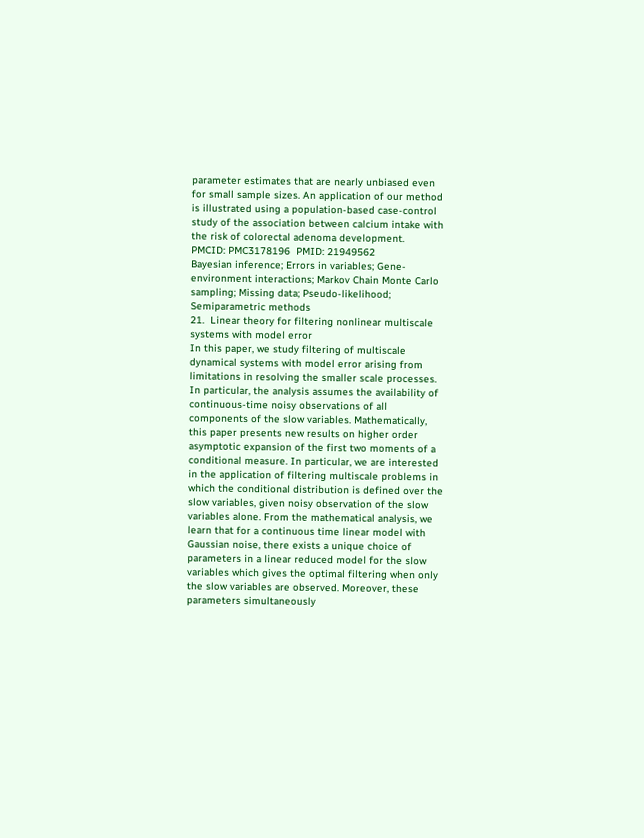parameter estimates that are nearly unbiased even for small sample sizes. An application of our method is illustrated using a population-based case-control study of the association between calcium intake with the risk of colorectal adenoma development.
PMCID: PMC3178196  PMID: 21949562
Bayesian inference; Errors in variables; Gene-environment interactions; Markov Chain Monte Carlo sampling; Missing data; Pseudo-likelihood; Semiparametric methods
21.  Linear theory for filtering nonlinear multiscale systems with model error
In this paper, we study filtering of multiscale dynamical systems with model error arising from limitations in resolving the smaller scale processes. In particular, the analysis assumes the availability of continuous-time noisy observations of all components of the slow variables. Mathematically, this paper presents new results on higher order asymptotic expansion of the first two moments of a conditional measure. In particular, we are interested in the application of filtering multiscale problems in which the conditional distribution is defined over the slow variables, given noisy observation of the slow variables alone. From the mathematical analysis, we learn that for a continuous time linear model with Gaussian noise, there exists a unique choice of parameters in a linear reduced model for the slow variables which gives the optimal filtering when only the slow variables are observed. Moreover, these parameters simultaneously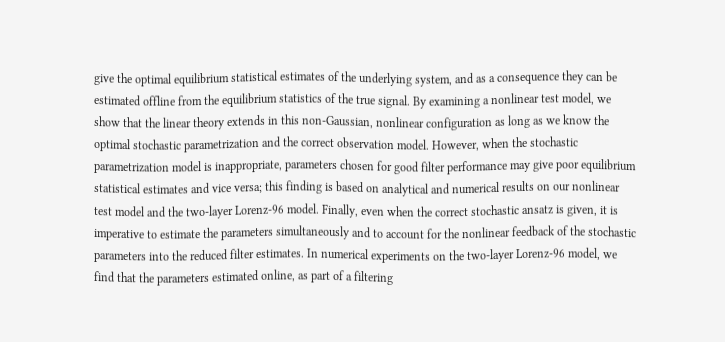give the optimal equilibrium statistical estimates of the underlying system, and as a consequence they can be estimated offline from the equilibrium statistics of the true signal. By examining a nonlinear test model, we show that the linear theory extends in this non-Gaussian, nonlinear configuration as long as we know the optimal stochastic parametrization and the correct observation model. However, when the stochastic parametrization model is inappropriate, parameters chosen for good filter performance may give poor equilibrium statistical estimates and vice versa; this finding is based on analytical and numerical results on our nonlinear test model and the two-layer Lorenz-96 model. Finally, even when the correct stochastic ansatz is given, it is imperative to estimate the parameters simultaneously and to account for the nonlinear feedback of the stochastic parameters into the reduced filter estimates. In numerical experiments on the two-layer Lorenz-96 model, we find that the parameters estimated online, as part of a filtering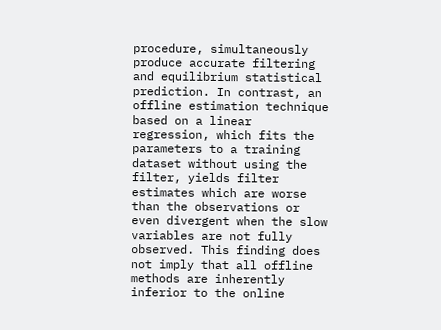procedure, simultaneously produce accurate filtering and equilibrium statistical prediction. In contrast, an offline estimation technique based on a linear regression, which fits the parameters to a training dataset without using the filter, yields filter estimates which are worse than the observations or even divergent when the slow variables are not fully observed. This finding does not imply that all offline methods are inherently inferior to the online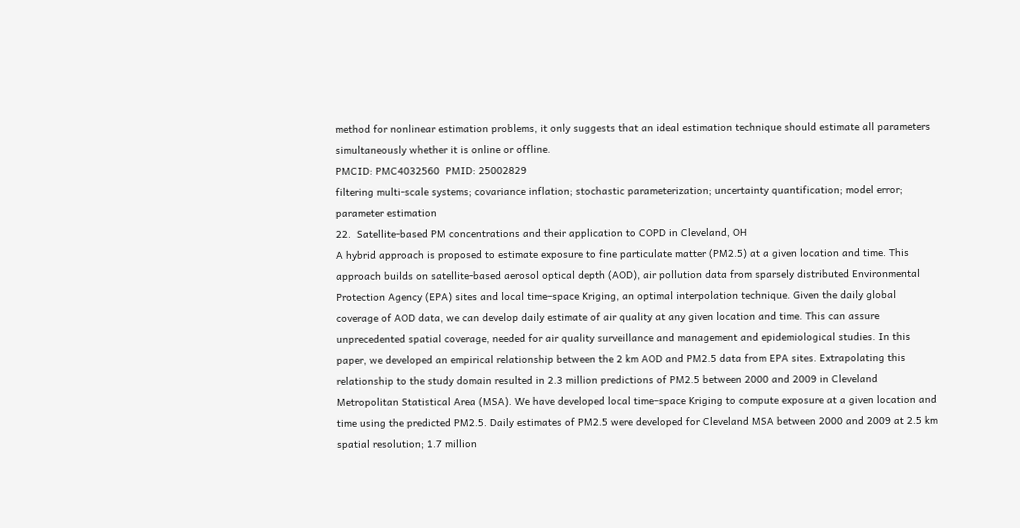method for nonlinear estimation problems, it only suggests that an ideal estimation technique should estimate all parameters simultaneously whether it is online or offline.
PMCID: PMC4032560  PMID: 25002829
filtering multi-scale systems; covariance inflation; stochastic parameterization; uncertainty quantification; model error; parameter estimation
22.  Satellite-based PM concentrations and their application to COPD in Cleveland, OH
A hybrid approach is proposed to estimate exposure to fine particulate matter (PM2.5) at a given location and time. This approach builds on satellite-based aerosol optical depth (AOD), air pollution data from sparsely distributed Environmental Protection Agency (EPA) sites and local time–space Kriging, an optimal interpolation technique. Given the daily global coverage of AOD data, we can develop daily estimate of air quality at any given location and time. This can assure unprecedented spatial coverage, needed for air quality surveillance and management and epidemiological studies. In this paper, we developed an empirical relationship between the 2 km AOD and PM2.5 data from EPA sites. Extrapolating this relationship to the study domain resulted in 2.3 million predictions of PM2.5 between 2000 and 2009 in Cleveland Metropolitan Statistical Area (MSA). We have developed local time–space Kriging to compute exposure at a given location and time using the predicted PM2.5. Daily estimates of PM2.5 were developed for Cleveland MSA between 2000 and 2009 at 2.5 km spatial resolution; 1.7 million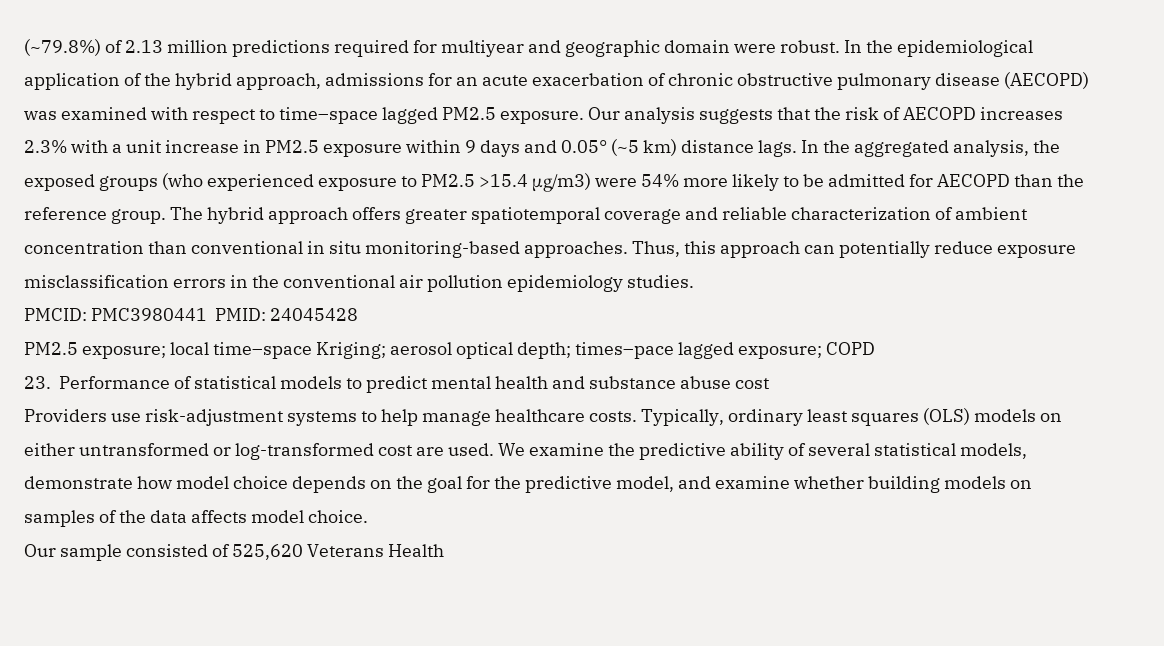(~79.8%) of 2.13 million predictions required for multiyear and geographic domain were robust. In the epidemiological application of the hybrid approach, admissions for an acute exacerbation of chronic obstructive pulmonary disease (AECOPD) was examined with respect to time–space lagged PM2.5 exposure. Our analysis suggests that the risk of AECOPD increases 2.3% with a unit increase in PM2.5 exposure within 9 days and 0.05° (~5 km) distance lags. In the aggregated analysis, the exposed groups (who experienced exposure to PM2.5 >15.4 μg/m3) were 54% more likely to be admitted for AECOPD than the reference group. The hybrid approach offers greater spatiotemporal coverage and reliable characterization of ambient concentration than conventional in situ monitoring-based approaches. Thus, this approach can potentially reduce exposure misclassification errors in the conventional air pollution epidemiology studies.
PMCID: PMC3980441  PMID: 24045428
PM2.5 exposure; local time–space Kriging; aerosol optical depth; times–pace lagged exposure; COPD
23.  Performance of statistical models to predict mental health and substance abuse cost
Providers use risk-adjustment systems to help manage healthcare costs. Typically, ordinary least squares (OLS) models on either untransformed or log-transformed cost are used. We examine the predictive ability of several statistical models, demonstrate how model choice depends on the goal for the predictive model, and examine whether building models on samples of the data affects model choice.
Our sample consisted of 525,620 Veterans Health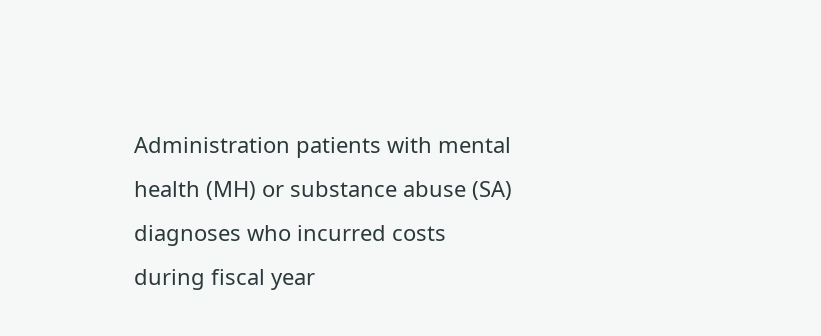Administration patients with mental health (MH) or substance abuse (SA) diagnoses who incurred costs during fiscal year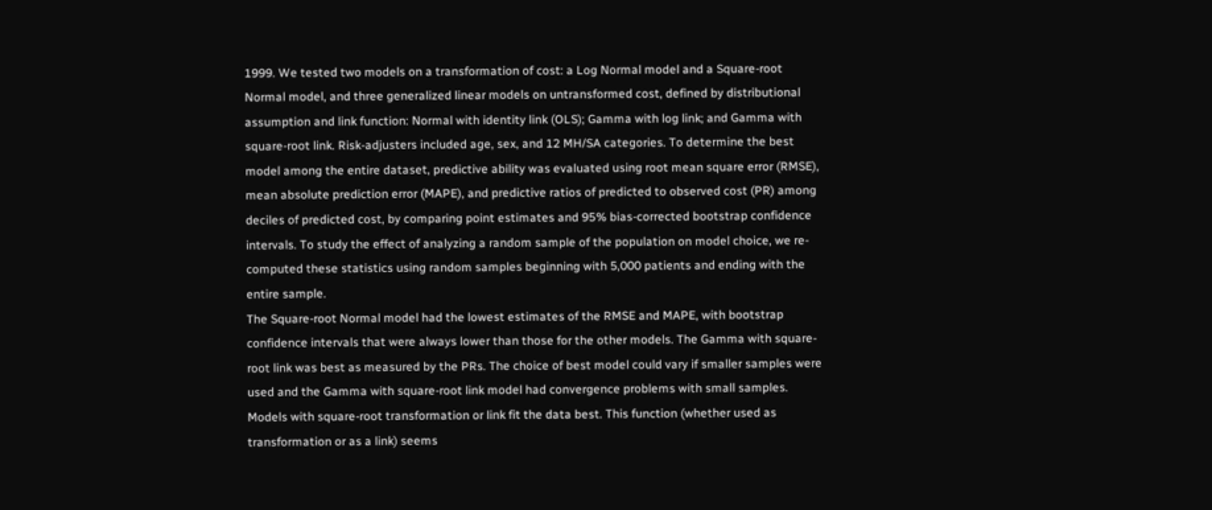1999. We tested two models on a transformation of cost: a Log Normal model and a Square-root Normal model, and three generalized linear models on untransformed cost, defined by distributional assumption and link function: Normal with identity link (OLS); Gamma with log link; and Gamma with square-root link. Risk-adjusters included age, sex, and 12 MH/SA categories. To determine the best model among the entire dataset, predictive ability was evaluated using root mean square error (RMSE), mean absolute prediction error (MAPE), and predictive ratios of predicted to observed cost (PR) among deciles of predicted cost, by comparing point estimates and 95% bias-corrected bootstrap confidence intervals. To study the effect of analyzing a random sample of the population on model choice, we re-computed these statistics using random samples beginning with 5,000 patients and ending with the entire sample.
The Square-root Normal model had the lowest estimates of the RMSE and MAPE, with bootstrap confidence intervals that were always lower than those for the other models. The Gamma with square-root link was best as measured by the PRs. The choice of best model could vary if smaller samples were used and the Gamma with square-root link model had convergence problems with small samples.
Models with square-root transformation or link fit the data best. This function (whether used as transformation or as a link) seems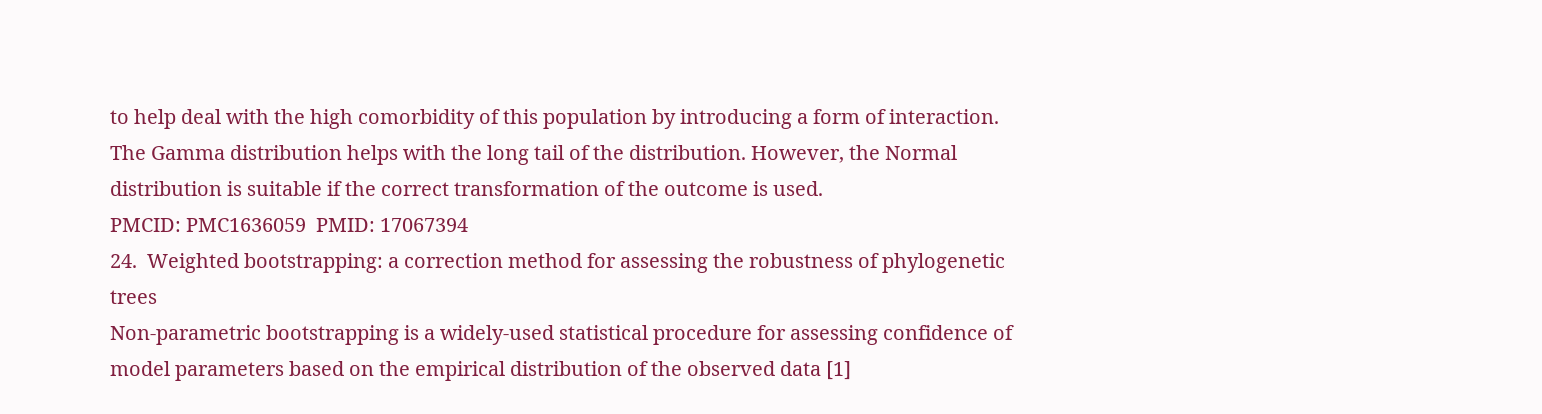to help deal with the high comorbidity of this population by introducing a form of interaction. The Gamma distribution helps with the long tail of the distribution. However, the Normal distribution is suitable if the correct transformation of the outcome is used.
PMCID: PMC1636059  PMID: 17067394
24.  Weighted bootstrapping: a correction method for assessing the robustness of phylogenetic trees
Non-parametric bootstrapping is a widely-used statistical procedure for assessing confidence of model parameters based on the empirical distribution of the observed data [1]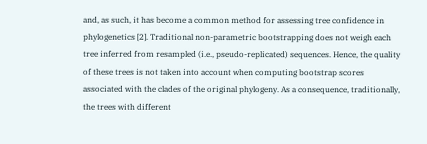and, as such, it has become a common method for assessing tree confidence in phylogenetics [2]. Traditional non-parametric bootstrapping does not weigh each tree inferred from resampled (i.e., pseudo-replicated) sequences. Hence, the quality of these trees is not taken into account when computing bootstrap scores associated with the clades of the original phylogeny. As a consequence, traditionally, the trees with different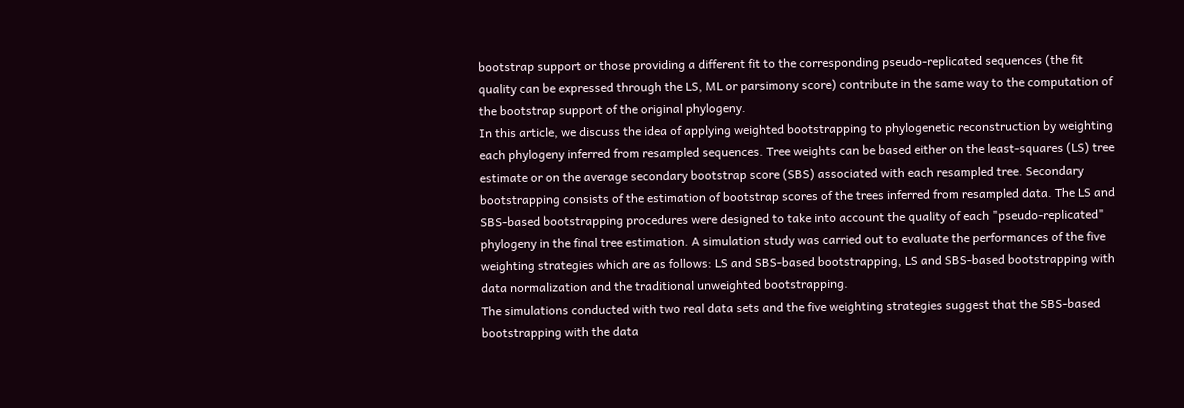bootstrap support or those providing a different fit to the corresponding pseudo-replicated sequences (the fit quality can be expressed through the LS, ML or parsimony score) contribute in the same way to the computation of the bootstrap support of the original phylogeny.
In this article, we discuss the idea of applying weighted bootstrapping to phylogenetic reconstruction by weighting each phylogeny inferred from resampled sequences. Tree weights can be based either on the least-squares (LS) tree estimate or on the average secondary bootstrap score (SBS) associated with each resampled tree. Secondary bootstrapping consists of the estimation of bootstrap scores of the trees inferred from resampled data. The LS and SBS-based bootstrapping procedures were designed to take into account the quality of each "pseudo-replicated" phylogeny in the final tree estimation. A simulation study was carried out to evaluate the performances of the five weighting strategies which are as follows: LS and SBS-based bootstrapping, LS and SBS-based bootstrapping with data normalization and the traditional unweighted bootstrapping.
The simulations conducted with two real data sets and the five weighting strategies suggest that the SBS-based bootstrapping with the data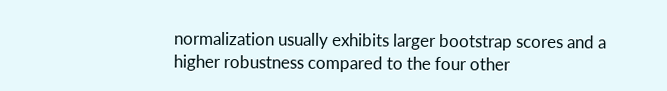normalization usually exhibits larger bootstrap scores and a higher robustness compared to the four other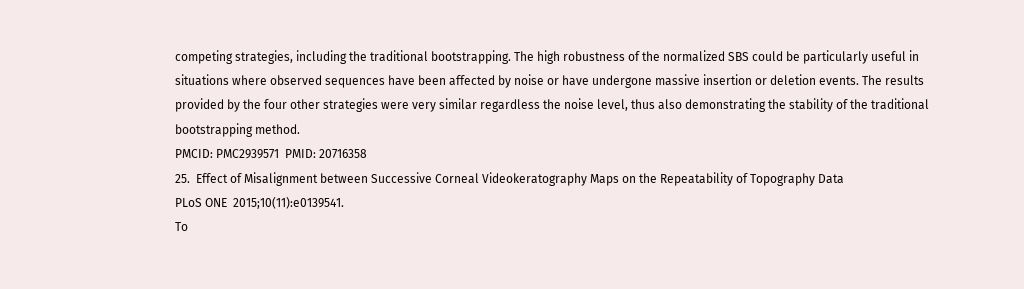competing strategies, including the traditional bootstrapping. The high robustness of the normalized SBS could be particularly useful in situations where observed sequences have been affected by noise or have undergone massive insertion or deletion events. The results provided by the four other strategies were very similar regardless the noise level, thus also demonstrating the stability of the traditional bootstrapping method.
PMCID: PMC2939571  PMID: 20716358
25.  Effect of Misalignment between Successive Corneal Videokeratography Maps on the Repeatability of Topography Data
PLoS ONE  2015;10(11):e0139541.
To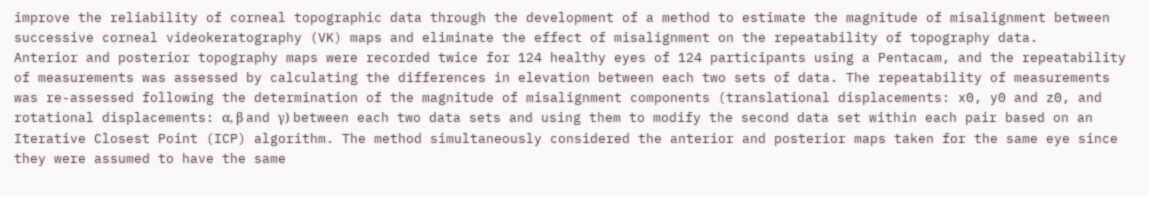improve the reliability of corneal topographic data through the development of a method to estimate the magnitude of misalignment between successive corneal videokeratography (VK) maps and eliminate the effect of misalignment on the repeatability of topography data.
Anterior and posterior topography maps were recorded twice for 124 healthy eyes of 124 participants using a Pentacam, and the repeatability of measurements was assessed by calculating the differences in elevation between each two sets of data. The repeatability of measurements was re-assessed following the determination of the magnitude of misalignment components (translational displacements: x0, y0 and z0, and rotational displacements: α, β and γ) between each two data sets and using them to modify the second data set within each pair based on an Iterative Closest Point (ICP) algorithm. The method simultaneously considered the anterior and posterior maps taken for the same eye since they were assumed to have the same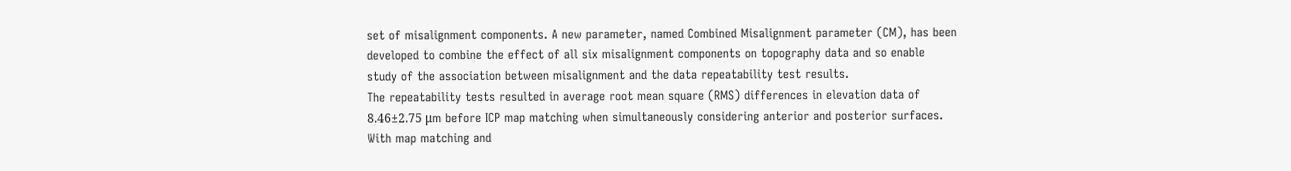set of misalignment components. A new parameter, named Combined Misalignment parameter (CM), has been developed to combine the effect of all six misalignment components on topography data and so enable study of the association between misalignment and the data repeatability test results.
The repeatability tests resulted in average root mean square (RMS) differences in elevation data of 8.46±2.75 μm before ICP map matching when simultaneously considering anterior and posterior surfaces. With map matching and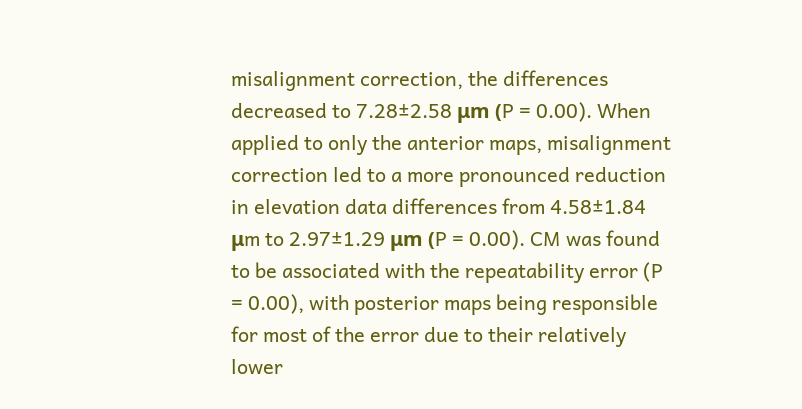misalignment correction, the differences decreased to 7.28±2.58 μm (P = 0.00). When applied to only the anterior maps, misalignment correction led to a more pronounced reduction in elevation data differences from 4.58±1.84 μm to 2.97±1.29 μm (P = 0.00). CM was found to be associated with the repeatability error (P = 0.00), with posterior maps being responsible for most of the error due to their relatively lower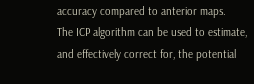accuracy compared to anterior maps.
The ICP algorithm can be used to estimate, and effectively correct for, the potential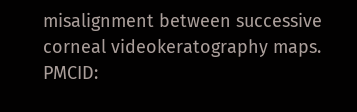misalignment between successive corneal videokeratography maps.
PMCID: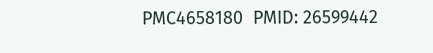PMC4658180  PMID: 26599442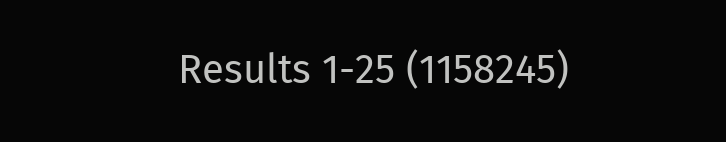Results 1-25 (1158245)